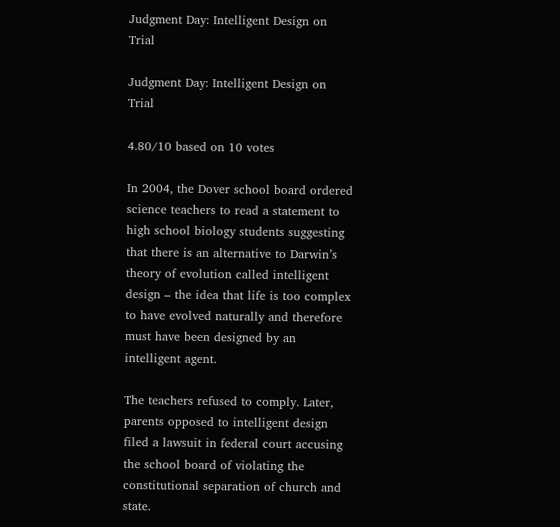Judgment Day: Intelligent Design on Trial

Judgment Day: Intelligent Design on Trial

4.80/10 based on 10 votes

In 2004, the Dover school board ordered science teachers to read a statement to high school biology students suggesting that there is an alternative to Darwin’s theory of evolution called intelligent design – the idea that life is too complex to have evolved naturally and therefore must have been designed by an intelligent agent.

The teachers refused to comply. Later, parents opposed to intelligent design filed a lawsuit in federal court accusing the school board of violating the constitutional separation of church and state.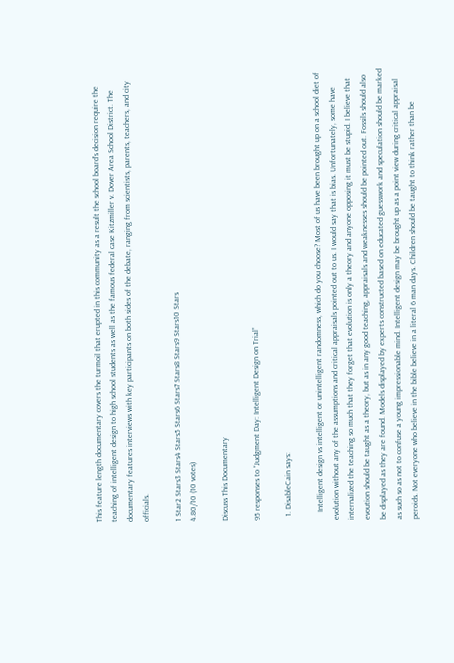This feature length documentary covers the turmoil that erupted in this community as a result the school board’s decision require the teaching of intelligent design to high school students as well as the famous federal case Kitzmiller v. Dover Area School District. The documentary features interviews with key participants on both sides of the debate, ranging from scientists, parents, teachers, and city officials.

1 Star2 Stars3 Stars4 Stars5 Stars6 Stars7 Stars8 Stars9 Stars10 Stars
4.80/10 (10 votes)

Discuss This Documentary

95 responses to “Judgment Day: Intelligent Design on Trial”

  1. DisableCain says:

    Intelligent design vs intelligent or unintelligent randomness, which do you choose? Most of us have been brought up on a school diet of evolution without any of the assumptions and critical appraisals pointed out to us. I would say that is bias. Unfortunately, some have internalized the teaching so much that they forget that evolution is only a theory and anyone opposing it must be stupid. I believe that evoution should be taught as a theory, but as in any good teaching, appraisals and weaknesses should be pointed out. Fossils should also be displayed as they are found. Models displayed by experts constructed based on educated guesswork and speculation should be marked as such so as not to confuse a young impressionable mind. Intelligent design may be brought up as a point view during critical appraisal peroids. Not everyone who believe in the bible believe in a literal 6 man days. Children should be taught to think rather than be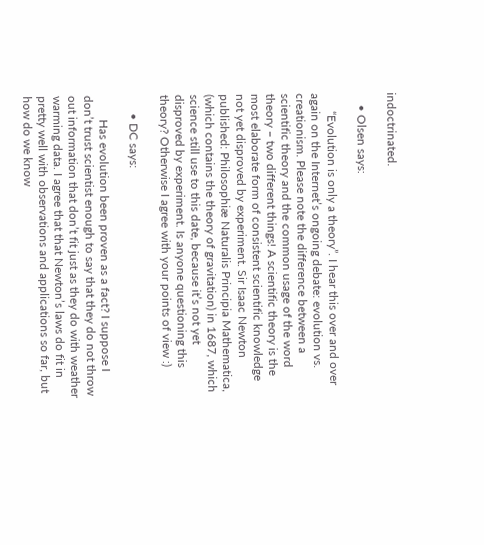indoctrinated.

    • Olsen says:

      “Evolution is only a theory”. I hear this over and over again on the Internet’s ongoing debate: evolution vs. creationism. Please note the difference between a scientific theory and the common usage of the word theory – two different things! A scientific theory is the most elaborate form of consistent scientific knowledge not yet disproved by experiment. Sir Isaac Newton published: Philosophiæ Naturalis Principia Mathematica, (which contains the theory of gravitation) in 1687, which science still use to this date, because it’s not yet disproved by experiment. Is anyone questioning this theory? Otherwise I agree with your points of view :)

      • DC says:

        Has evolution been proven as a fact? I suppose I don’t trust scientist enough to say that they do not throw out information that don’t fit just as they do with weather warming data. I agree that that Newton’s laws do fit in pretty well with observations and applications so far, but how do we know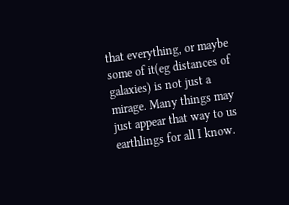that everything, or maybe some of it(eg distances of galaxies) is not just a mirage. Many things may just appear that way to us earthlings for all I know.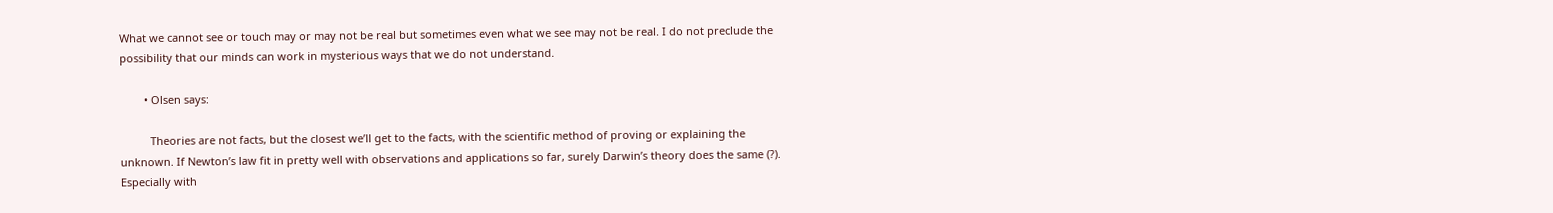What we cannot see or touch may or may not be real but sometimes even what we see may not be real. I do not preclude the possibility that our minds can work in mysterious ways that we do not understand.

        • Olsen says:

          Theories are not facts, but the closest we’ll get to the facts, with the scientific method of proving or explaining the unknown. If Newton’s law fit in pretty well with observations and applications so far, surely Darwin’s theory does the same (?). Especially with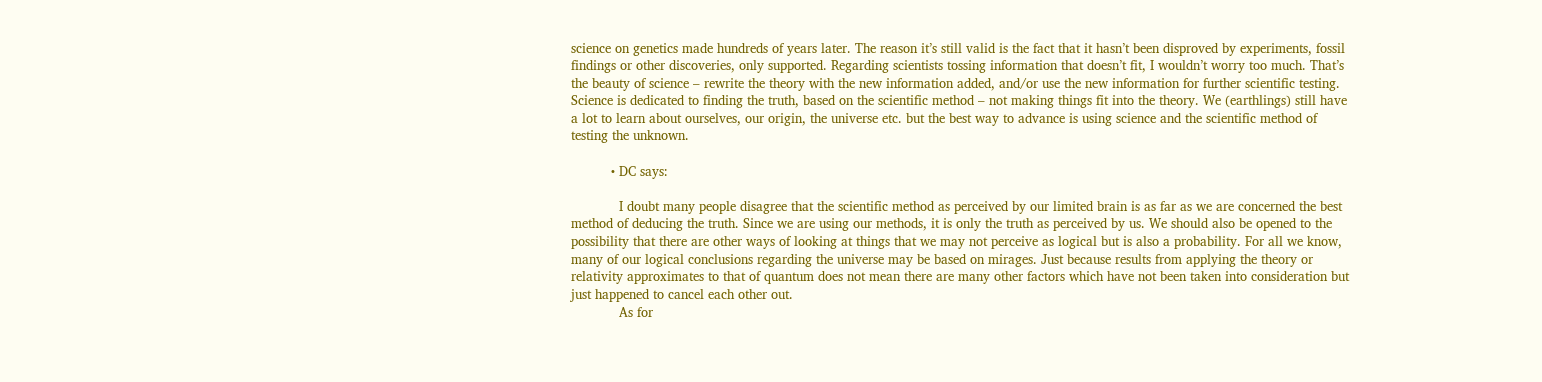science on genetics made hundreds of years later. The reason it’s still valid is the fact that it hasn’t been disproved by experiments, fossil findings or other discoveries, only supported. Regarding scientists tossing information that doesn’t fit, I wouldn’t worry too much. That’s the beauty of science – rewrite the theory with the new information added, and/or use the new information for further scientific testing. Science is dedicated to finding the truth, based on the scientific method – not making things fit into the theory. We (earthlings) still have a lot to learn about ourselves, our origin, the universe etc. but the best way to advance is using science and the scientific method of testing the unknown.

          • DC says:

            I doubt many people disagree that the scientific method as perceived by our limited brain is as far as we are concerned the best method of deducing the truth. Since we are using our methods, it is only the truth as perceived by us. We should also be opened to the possibility that there are other ways of looking at things that we may not perceive as logical but is also a probability. For all we know, many of our logical conclusions regarding the universe may be based on mirages. Just because results from applying the theory or relativity approximates to that of quantum does not mean there are many other factors which have not been taken into consideration but just happened to cancel each other out.
            As for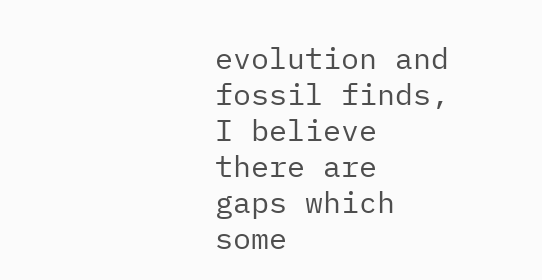evolution and fossil finds, I believe there are gaps which some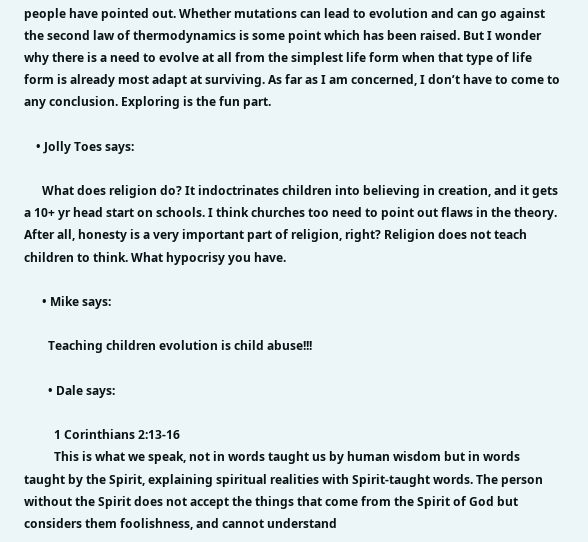people have pointed out. Whether mutations can lead to evolution and can go against the second law of thermodynamics is some point which has been raised. But I wonder why there is a need to evolve at all from the simplest life form when that type of life form is already most adapt at surviving. As far as I am concerned, I don’t have to come to any conclusion. Exploring is the fun part.

    • Jolly Toes says:

      What does religion do? It indoctrinates children into believing in creation, and it gets a 10+ yr head start on schools. I think churches too need to point out flaws in the theory. After all, honesty is a very important part of religion, right? Religion does not teach children to think. What hypocrisy you have.

      • Mike says:

        Teaching children evolution is child abuse!!!

        • Dale says:

          1 Corinthians 2:13-16
          This is what we speak, not in words taught us by human wisdom but in words taught by the Spirit, explaining spiritual realities with Spirit-taught words. The person without the Spirit does not accept the things that come from the Spirit of God but considers them foolishness, and cannot understand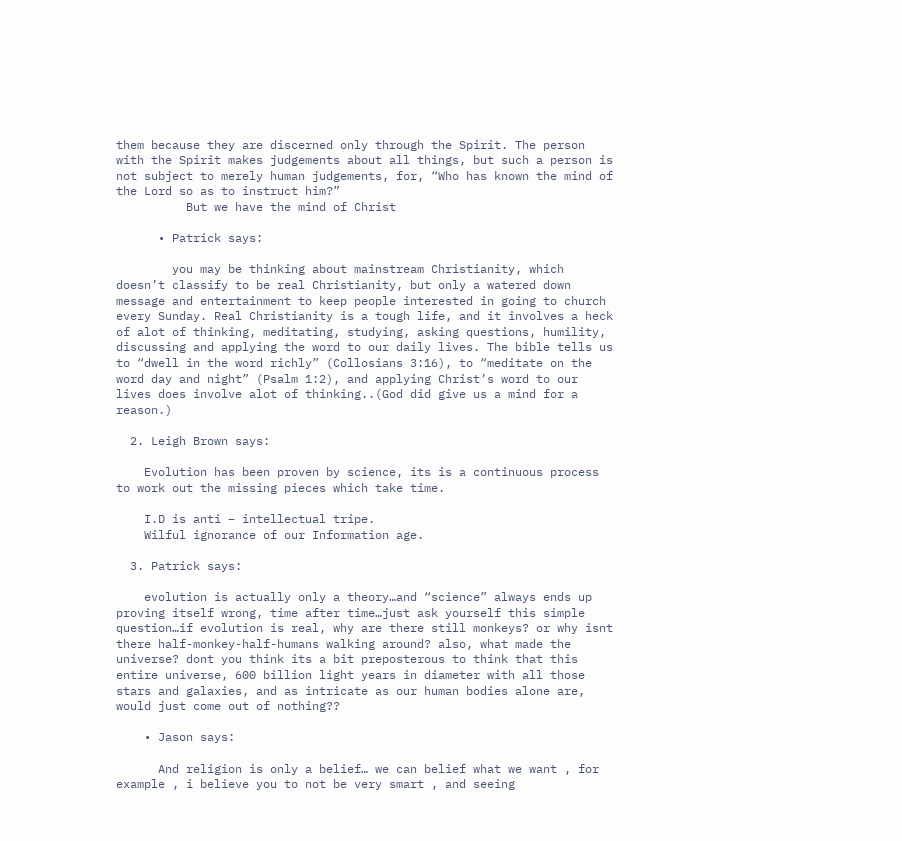them because they are discerned only through the Spirit. The person with the Spirit makes judgements about all things, but such a person is not subject to merely human judgements, for, “Who has known the mind of the Lord so as to instruct him?”
          But we have the mind of Christ

      • Patrick says:

        you may be thinking about mainstream Christianity, which doesn’t classify to be real Christianity, but only a watered down message and entertainment to keep people interested in going to church every Sunday. Real Christianity is a tough life, and it involves a heck of alot of thinking, meditating, studying, asking questions, humility, discussing and applying the word to our daily lives. The bible tells us to “dwell in the word richly” (Collosians 3:16), to “meditate on the word day and night” (Psalm 1:2), and applying Christ’s word to our lives does involve alot of thinking..(God did give us a mind for a reason.)

  2. Leigh Brown says:

    Evolution has been proven by science, its is a continuous process to work out the missing pieces which take time.

    I.D is anti – intellectual tripe.
    Wilful ignorance of our Information age.

  3. Patrick says:

    evolution is actually only a theory…and “science” always ends up proving itself wrong, time after time…just ask yourself this simple question…if evolution is real, why are there still monkeys? or why isnt there half-monkey-half-humans walking around? also, what made the universe? dont you think its a bit preposterous to think that this entire universe, 600 billion light years in diameter with all those stars and galaxies, and as intricate as our human bodies alone are, would just come out of nothing??

    • Jason says:

      And religion is only a belief… we can belief what we want , for example , i believe you to not be very smart , and seeing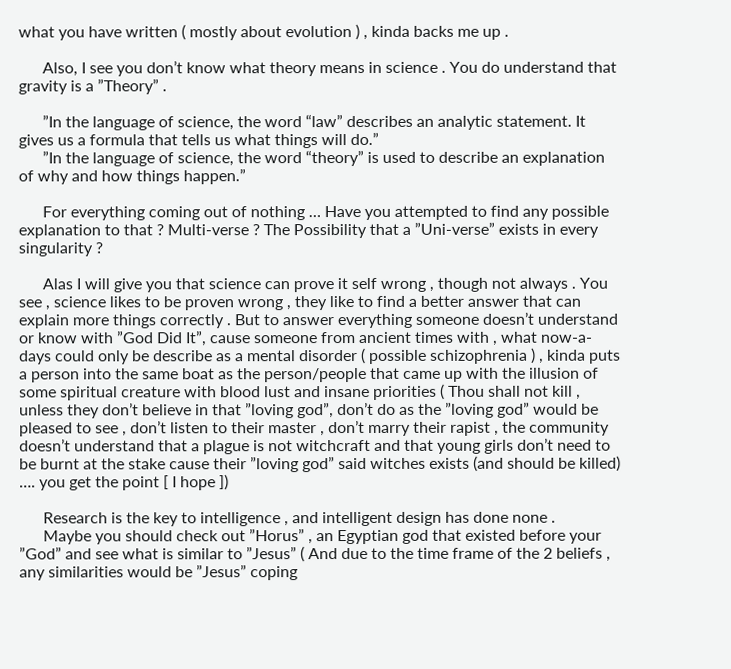what you have written ( mostly about evolution ) , kinda backs me up .

      Also, I see you don’t know what theory means in science . You do understand that gravity is a ”Theory” .

      ”In the language of science, the word “law” describes an analytic statement. It gives us a formula that tells us what things will do.”
      ”In the language of science, the word “theory” is used to describe an explanation of why and how things happen.”

      For everything coming out of nothing … Have you attempted to find any possible explanation to that ? Multi-verse ? The Possibility that a ”Uni-verse” exists in every singularity ?

      Alas I will give you that science can prove it self wrong , though not always . You see , science likes to be proven wrong , they like to find a better answer that can explain more things correctly . But to answer everything someone doesn’t understand or know with ”God Did It”, cause someone from ancient times with , what now-a-days could only be describe as a mental disorder ( possible schizophrenia ) , kinda puts a person into the same boat as the person/people that came up with the illusion of some spiritual creature with blood lust and insane priorities ( Thou shall not kill , unless they don’t believe in that ”loving god”, don’t do as the ”loving god” would be pleased to see , don’t listen to their master , don’t marry their rapist , the community doesn’t understand that a plague is not witchcraft and that young girls don’t need to be burnt at the stake cause their ”loving god” said witches exists (and should be killed) …. you get the point [ I hope ])

      Research is the key to intelligence , and intelligent design has done none .
      Maybe you should check out ”Horus” , an Egyptian god that existed before your ”God” and see what is similar to ”Jesus” ( And due to the time frame of the 2 beliefs , any similarities would be ”Jesus” coping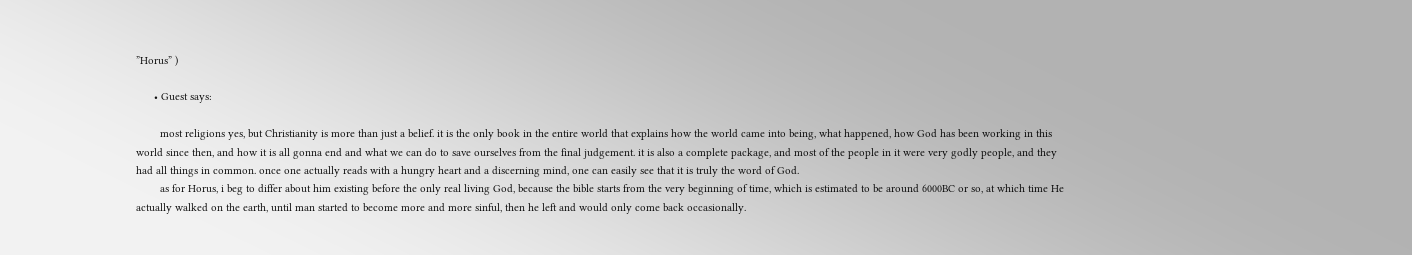”Horus” )

      • Guest says:

        most religions yes, but Christianity is more than just a belief. it is the only book in the entire world that explains how the world came into being, what happened, how God has been working in this world since then, and how it is all gonna end and what we can do to save ourselves from the final judgement. it is also a complete package, and most of the people in it were very godly people, and they had all things in common. once one actually reads with a hungry heart and a discerning mind, one can easily see that it is truly the word of God.
        as for Horus, i beg to differ about him existing before the only real living God, because the bible starts from the very beginning of time, which is estimated to be around 6000BC or so, at which time He actually walked on the earth, until man started to become more and more sinful, then he left and would only come back occasionally.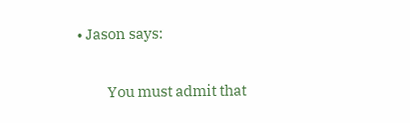• Jason says:

          You must admit that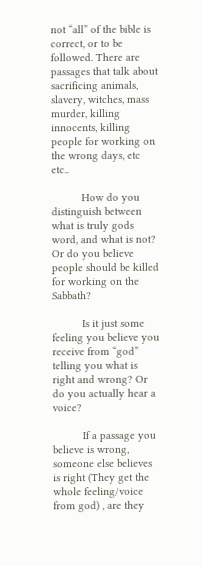not “all” of the bible is correct, or to be followed. There are passages that talk about sacrificing animals, slavery, witches, mass murder, killing innocents, killing people for working on the wrong days, etc etc..

          How do you distinguish between what is truly gods word, and what is not? Or do you believe people should be killed for working on the Sabbath?

          Is it just some feeling you believe you receive from “god” telling you what is right and wrong? Or do you actually hear a voice?

          If a passage you believe is wrong, someone else believes is right (They get the whole feeling/voice from god) , are they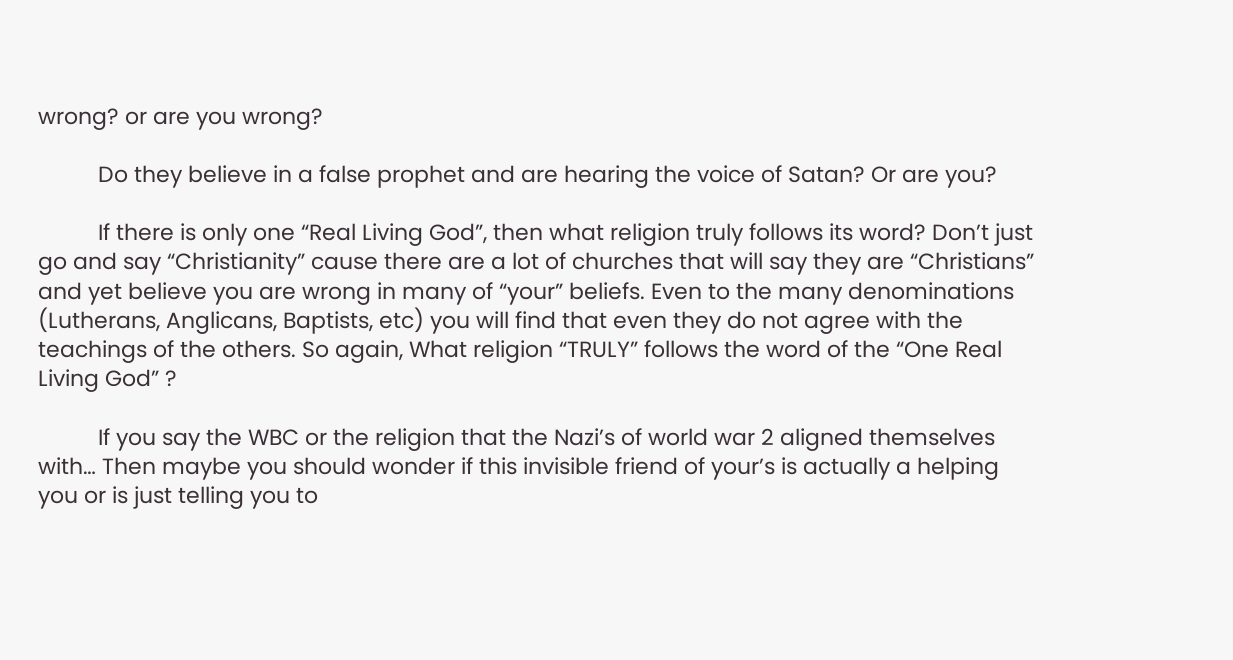wrong? or are you wrong?

          Do they believe in a false prophet and are hearing the voice of Satan? Or are you?

          If there is only one “Real Living God”, then what religion truly follows its word? Don’t just go and say “Christianity” cause there are a lot of churches that will say they are “Christians” and yet believe you are wrong in many of “your” beliefs. Even to the many denominations (Lutherans, Anglicans, Baptists, etc) you will find that even they do not agree with the teachings of the others. So again, What religion “TRULY” follows the word of the “One Real Living God” ?

          If you say the WBC or the religion that the Nazi’s of world war 2 aligned themselves with… Then maybe you should wonder if this invisible friend of your’s is actually a helping you or is just telling you to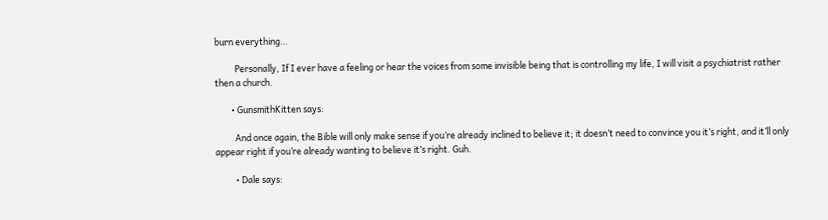burn everything…

          Personally, If I ever have a feeling or hear the voices from some invisible being that is controlling my life, I will visit a psychiatrist rather then a church.

        • GunsmithKitten says:

          And once again, the Bible will only make sense if you’re already inclined to believe it; it doesn’t need to convince you it’s right, and it’ll only appear right if you’re already wanting to believe it’s right. Guh.

          • Dale says: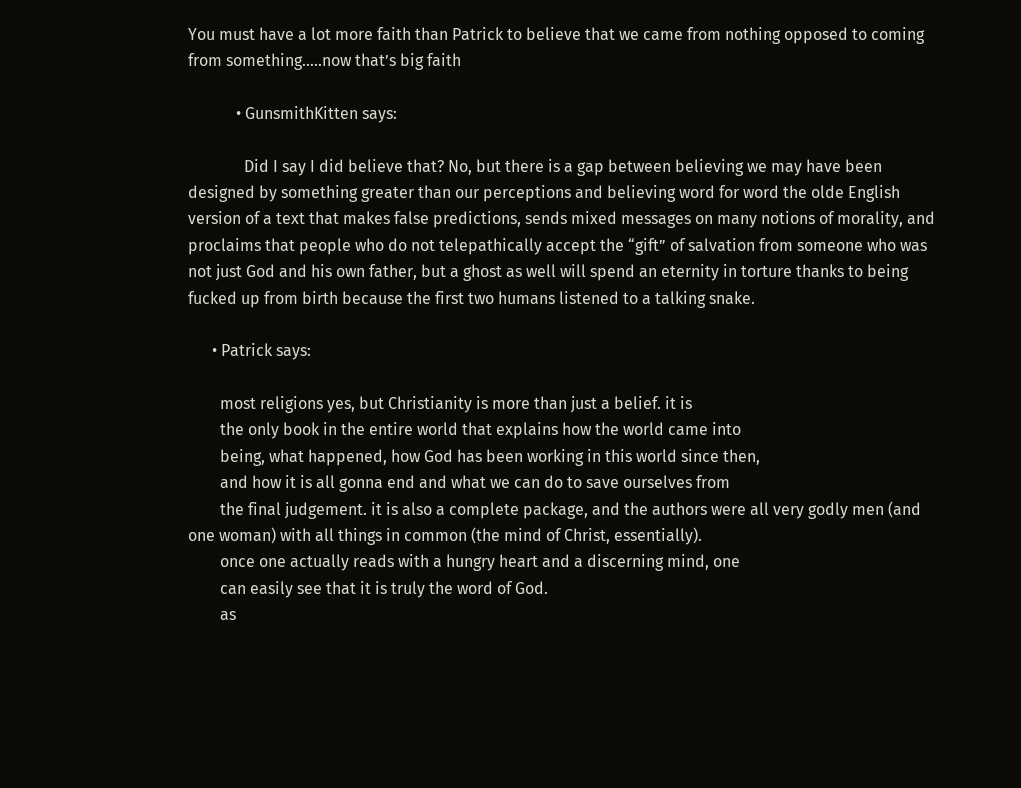You must have a lot more faith than Patrick to believe that we came from nothing opposed to coming from something…..now that’s big faith

            • GunsmithKitten says:

              Did I say I did believe that? No, but there is a gap between believing we may have been designed by something greater than our perceptions and believing word for word the olde English version of a text that makes false predictions, sends mixed messages on many notions of morality, and proclaims that people who do not telepathically accept the “gift” of salvation from someone who was not just God and his own father, but a ghost as well will spend an eternity in torture thanks to being fucked up from birth because the first two humans listened to a talking snake.

      • Patrick says:

        most religions yes, but Christianity is more than just a belief. it is
        the only book in the entire world that explains how the world came into
        being, what happened, how God has been working in this world since then,
        and how it is all gonna end and what we can do to save ourselves from
        the final judgement. it is also a complete package, and the authors were all very godly men (and one woman) with all things in common (the mind of Christ, essentially).
        once one actually reads with a hungry heart and a discerning mind, one
        can easily see that it is truly the word of God.
        as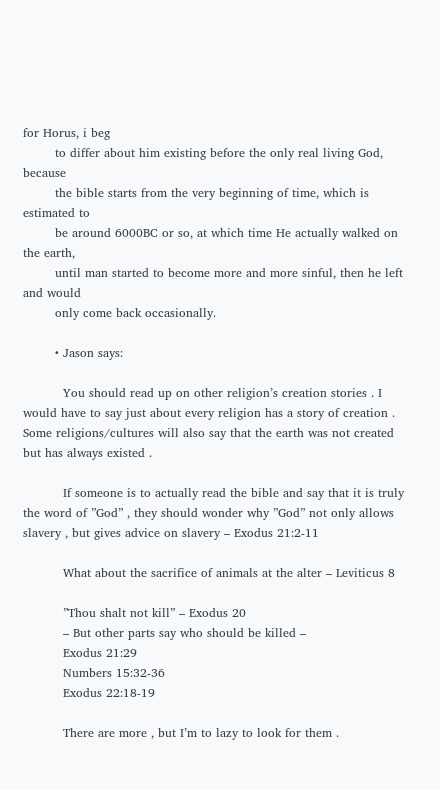for Horus, i beg
        to differ about him existing before the only real living God, because
        the bible starts from the very beginning of time, which is estimated to
        be around 6000BC or so, at which time He actually walked on the earth,
        until man started to become more and more sinful, then he left and would
        only come back occasionally.

        • Jason says:

          You should read up on other religion’s creation stories . I would have to say just about every religion has a story of creation . Some religions/cultures will also say that the earth was not created but has always existed .

          If someone is to actually read the bible and say that it is truly the word of ”God” , they should wonder why ”God” not only allows slavery , but gives advice on slavery – Exodus 21:2-11

          What about the sacrifice of animals at the alter – Leviticus 8

          ”Thou shalt not kill” – Exodus 20
          – But other parts say who should be killed –
          Exodus 21:29
          Numbers 15:32-36
          Exodus 22:18-19

          There are more , but I’m to lazy to look for them .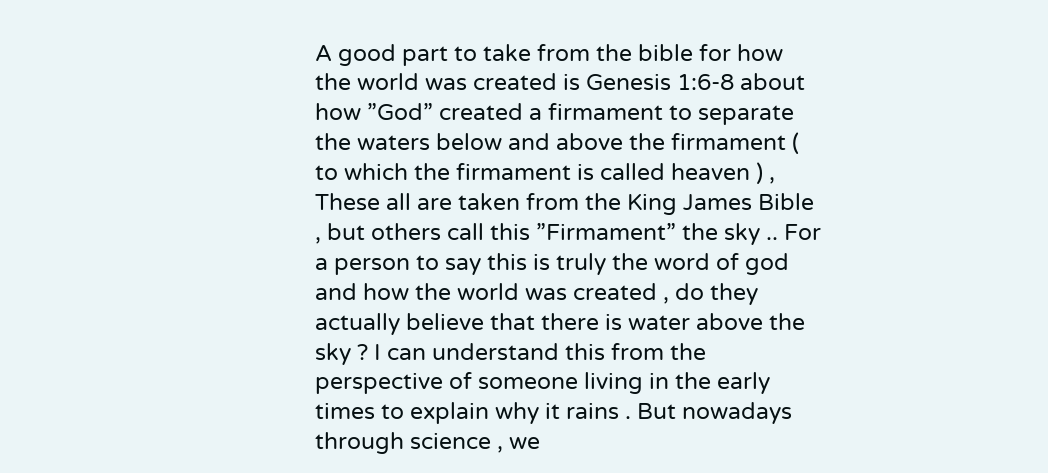A good part to take from the bible for how the world was created is Genesis 1:6-8 about how ”God” created a firmament to separate the waters below and above the firmament ( to which the firmament is called heaven ) , These all are taken from the King James Bible , but others call this ”Firmament” the sky .. For a person to say this is truly the word of god and how the world was created , do they actually believe that there is water above the sky ? I can understand this from the perspective of someone living in the early times to explain why it rains . But nowadays through science , we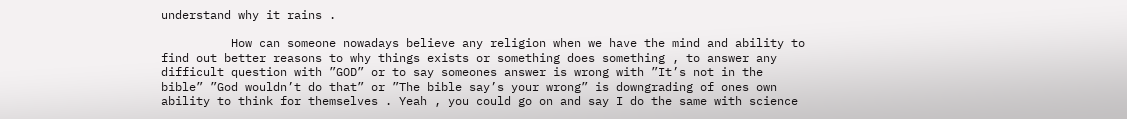understand why it rains .

          How can someone nowadays believe any religion when we have the mind and ability to find out better reasons to why things exists or something does something , to answer any difficult question with ”GOD” or to say someones answer is wrong with ”It’s not in the bible” ”God wouldn’t do that” or ”The bible say’s your wrong” is downgrading of ones own ability to think for themselves . Yeah , you could go on and say I do the same with science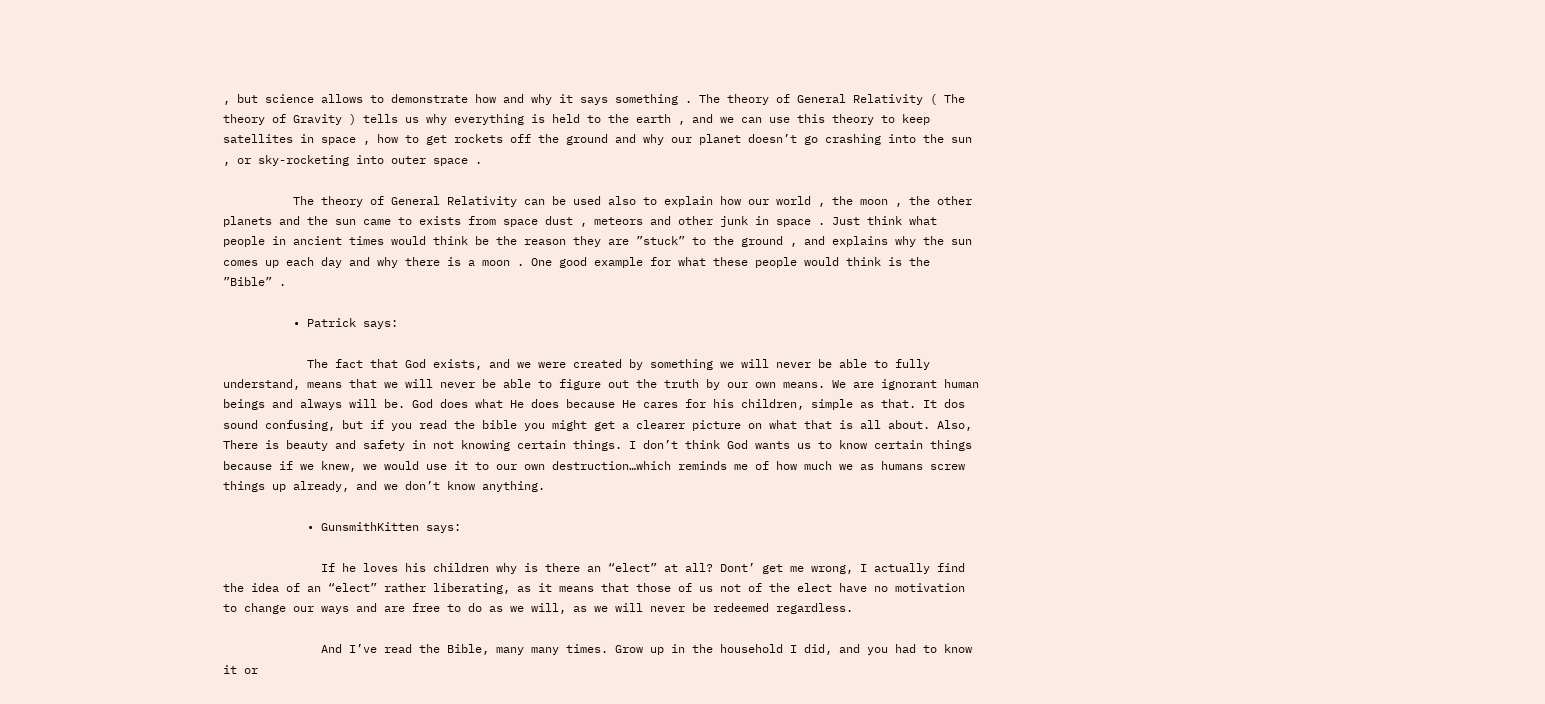, but science allows to demonstrate how and why it says something . The theory of General Relativity ( The theory of Gravity ) tells us why everything is held to the earth , and we can use this theory to keep satellites in space , how to get rockets off the ground and why our planet doesn’t go crashing into the sun , or sky-rocketing into outer space .

          The theory of General Relativity can be used also to explain how our world , the moon , the other planets and the sun came to exists from space dust , meteors and other junk in space . Just think what people in ancient times would think be the reason they are ”stuck” to the ground , and explains why the sun comes up each day and why there is a moon . One good example for what these people would think is the ”Bible” .

          • Patrick says:

            The fact that God exists, and we were created by something we will never be able to fully understand, means that we will never be able to figure out the truth by our own means. We are ignorant human beings and always will be. God does what He does because He cares for his children, simple as that. It dos sound confusing, but if you read the bible you might get a clearer picture on what that is all about. Also, There is beauty and safety in not knowing certain things. I don’t think God wants us to know certain things because if we knew, we would use it to our own destruction…which reminds me of how much we as humans screw things up already, and we don’t know anything.

            • GunsmithKitten says:

              If he loves his children why is there an “elect” at all? Dont’ get me wrong, I actually find the idea of an “elect” rather liberating, as it means that those of us not of the elect have no motivation to change our ways and are free to do as we will, as we will never be redeemed regardless.

              And I’ve read the Bible, many many times. Grow up in the household I did, and you had to know it or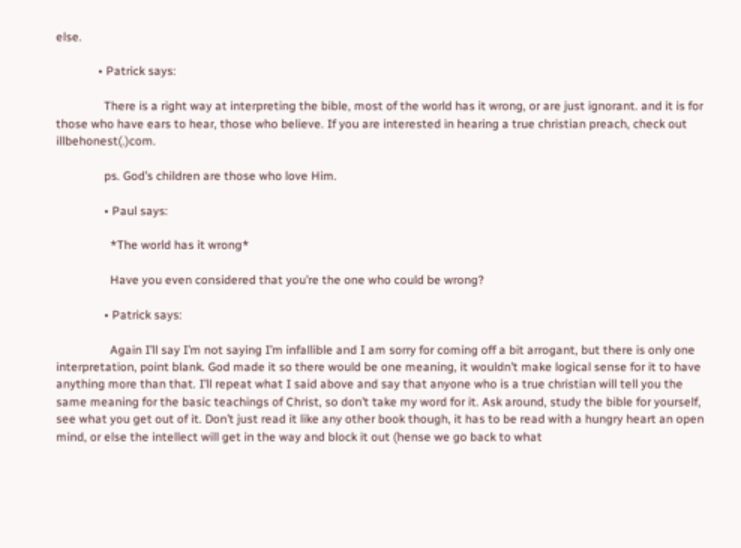else.

              • Patrick says:

                There is a right way at interpreting the bible, most of the world has it wrong, or are just ignorant. and it is for those who have ears to hear, those who believe. If you are interested in hearing a true christian preach, check out illbehonest(.)com.

                ps. God’s children are those who love Him.

                • Paul says:

                  *The world has it wrong*

                  Have you even considered that you’re the one who could be wrong?

                • Patrick says:

                  Again I’ll say I’m not saying I’m infallible and I am sorry for coming off a bit arrogant, but there is only one interpretation, point blank. God made it so there would be one meaning, it wouldn’t make logical sense for it to have anything more than that. I’ll repeat what I said above and say that anyone who is a true christian will tell you the same meaning for the basic teachings of Christ, so don’t take my word for it. Ask around, study the bible for yourself, see what you get out of it. Don’t just read it like any other book though, it has to be read with a hungry heart an open mind, or else the intellect will get in the way and block it out (hense we go back to what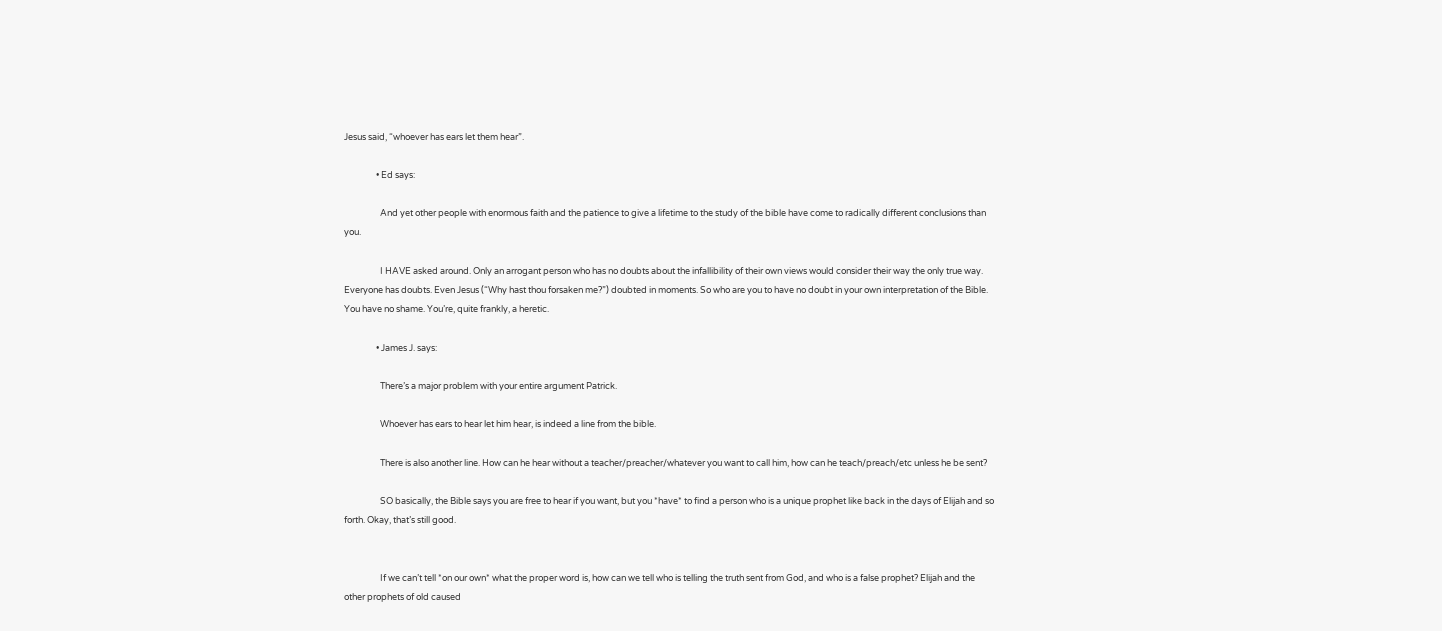Jesus said, “whoever has ears let them hear”.

                • Ed says:

                  And yet other people with enormous faith and the patience to give a lifetime to the study of the bible have come to radically different conclusions than you.

                  I HAVE asked around. Only an arrogant person who has no doubts about the infallibility of their own views would consider their way the only true way. Everyone has doubts. Even Jesus (“Why hast thou forsaken me?”) doubted in moments. So who are you to have no doubt in your own interpretation of the Bible. You have no shame. You’re, quite frankly, a heretic.

                • James J. says:

                  There’s a major problem with your entire argument Patrick.

                  Whoever has ears to hear let him hear, is indeed a line from the bible.

                  There is also another line. How can he hear without a teacher/preacher/whatever you want to call him, how can he teach/preach/etc unless he be sent?

                  SO basically, the Bible says you are free to hear if you want, but you *have* to find a person who is a unique prophet like back in the days of Elijah and so forth. Okay, that’s still good.


                  If we can’t tell *on our own* what the proper word is, how can we tell who is telling the truth sent from God, and who is a false prophet? Elijah and the other prophets of old caused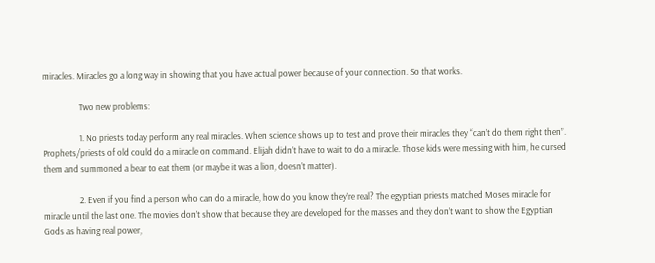miracles. Miracles go a long way in showing that you have actual power because of your connection. So that works.

                  Two new problems:

                  1. No priests today perform any real miracles. When science shows up to test and prove their miracles they “can’t do them right then”. Prophets/priests of old could do a miracle on command. Elijah didn’t have to wait to do a miracle. Those kids were messing with him, he cursed them and summoned a bear to eat them (or maybe it was a lion, doesn’t matter).

                  2. Even if you find a person who can do a miracle, how do you know they’re real? The egyptian priests matched Moses miracle for miracle until the last one. The movies don’t show that because they are developed for the masses and they don’t want to show the Egyptian Gods as having real power,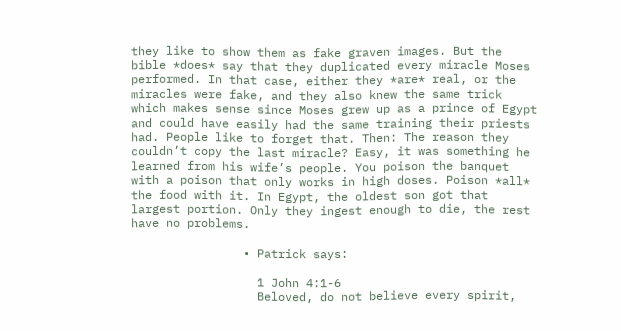they like to show them as fake graven images. But the bible *does* say that they duplicated every miracle Moses performed. In that case, either they *are* real, or the miracles were fake, and they also knew the same trick which makes sense since Moses grew up as a prince of Egypt and could have easily had the same training their priests had. People like to forget that. Then: The reason they couldn’t copy the last miracle? Easy, it was something he learned from his wife’s people. You poison the banquet with a poison that only works in high doses. Poison *all* the food with it. In Egypt, the oldest son got that largest portion. Only they ingest enough to die, the rest have no problems.

                • Patrick says:

                  1 John 4:1-6
                  Beloved, do not believe every spirit,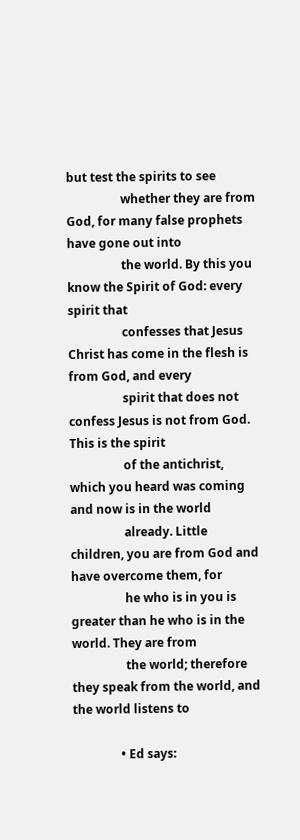but test the spirits to see
                  whether they are from God, for many false prophets have gone out into
                  the world. By this you know the Spirit of God: every spirit that
                  confesses that Jesus Christ has come in the flesh is from God, and every
                  spirit that does not confess Jesus is not from God. This is the spirit
                  of the antichrist, which you heard was coming and now is in the world
                  already. Little children, you are from God and have overcome them, for
                  he who is in you is greater than he who is in the world. They are from
                  the world; therefore they speak from the world, and the world listens to

                • Ed says: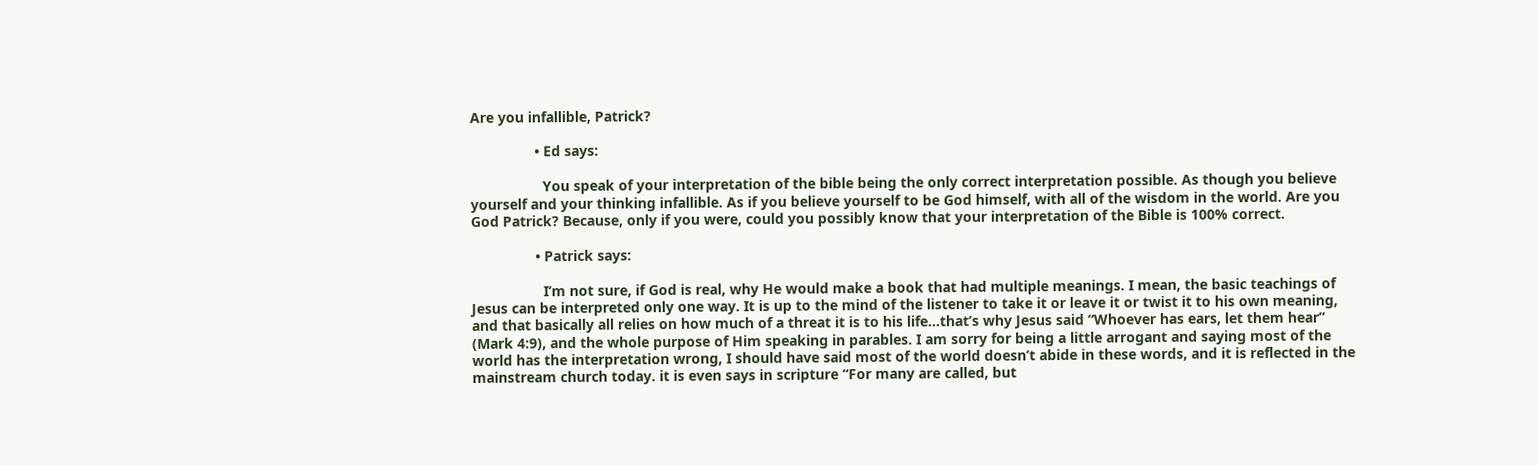Are you infallible, Patrick?

                • Ed says:

                  You speak of your interpretation of the bible being the only correct interpretation possible. As though you believe yourself and your thinking infallible. As if you believe yourself to be God himself, with all of the wisdom in the world. Are you God Patrick? Because, only if you were, could you possibly know that your interpretation of the Bible is 100% correct.

                • Patrick says:

                  I’m not sure, if God is real, why He would make a book that had multiple meanings. I mean, the basic teachings of Jesus can be interpreted only one way. It is up to the mind of the listener to take it or leave it or twist it to his own meaning, and that basically all relies on how much of a threat it is to his life…that’s why Jesus said “Whoever has ears, let them hear” (Mark 4:9), and the whole purpose of Him speaking in parables. I am sorry for being a little arrogant and saying most of the world has the interpretation wrong, I should have said most of the world doesn’t abide in these words, and it is reflected in the mainstream church today. it is even says in scripture “For many are called, but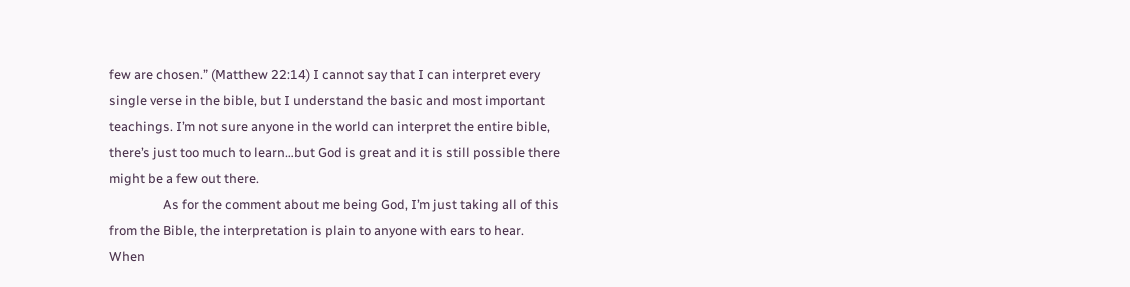few are chosen.” (Matthew 22:14) I cannot say that I can interpret every single verse in the bible, but I understand the basic and most important teachings. I’m not sure anyone in the world can interpret the entire bible, there’s just too much to learn…but God is great and it is still possible there might be a few out there.
                  As for the comment about me being God, I’m just taking all of this from the Bible, the interpretation is plain to anyone with ears to hear. When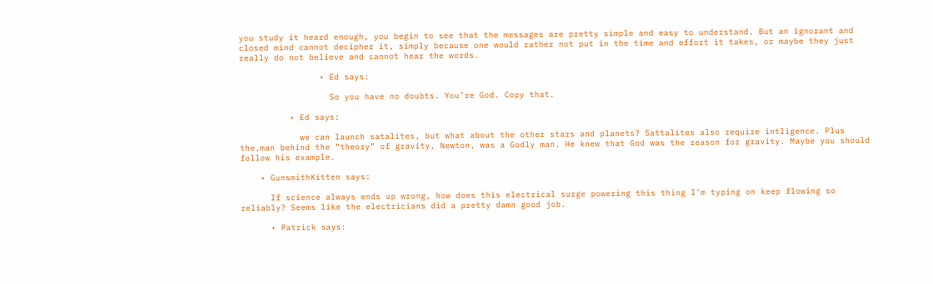you study it heard enough, you begin to see that the messages are pretty simple and easy to understand. But an ignorant and closed mind cannot decipher it, simply because one would rather not put in the time and effort it takes, or maybe they just really do not believe and cannot hear the words.

                • Ed says:

                  So you have no doubts. You’re God. Copy that.

          • Ed says:

            we can launch satalites, but what about the other stars and planets? Sattalites also require intligence. Plus the,man behind the “theory” of gravity, Newton, was a Godly man. He knew that God was the reason for gravity. Maybe you should follow his example.

    • GunsmithKitten says:

      If science always ends up wrong, how does this electrical surge powering this thing I’m typing on keep flowing so reliably? Seems like the electricians did a pretty damn good job.

      • Patrick says: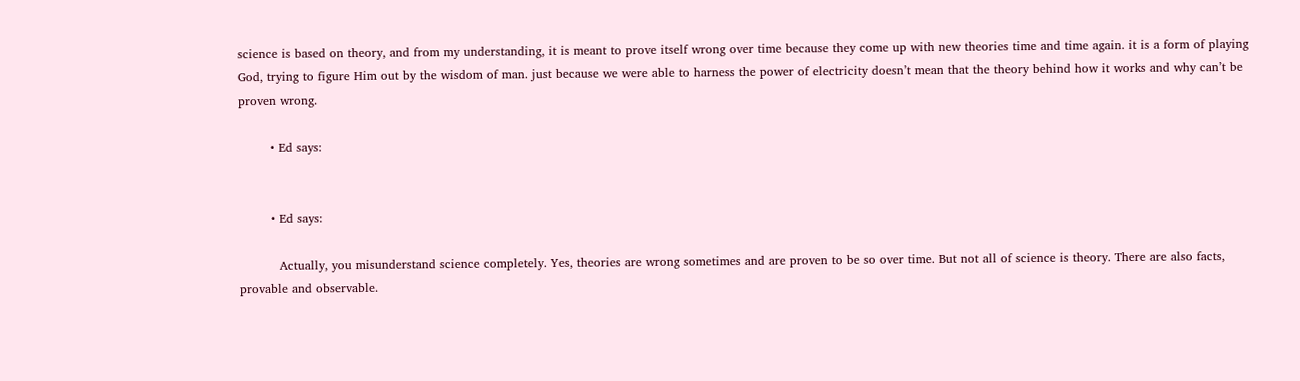science is based on theory, and from my understanding, it is meant to prove itself wrong over time because they come up with new theories time and time again. it is a form of playing God, trying to figure Him out by the wisdom of man. just because we were able to harness the power of electricity doesn’t mean that the theory behind how it works and why can’t be proven wrong.

        • Ed says:


        • Ed says:

          Actually, you misunderstand science completely. Yes, theories are wrong sometimes and are proven to be so over time. But not all of science is theory. There are also facts, provable and observable.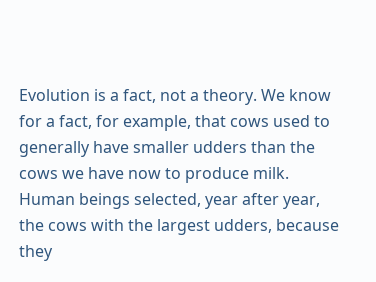Evolution is a fact, not a theory. We know for a fact, for example, that cows used to generally have smaller udders than the cows we have now to produce milk. Human beings selected, year after year, the cows with the largest udders, because they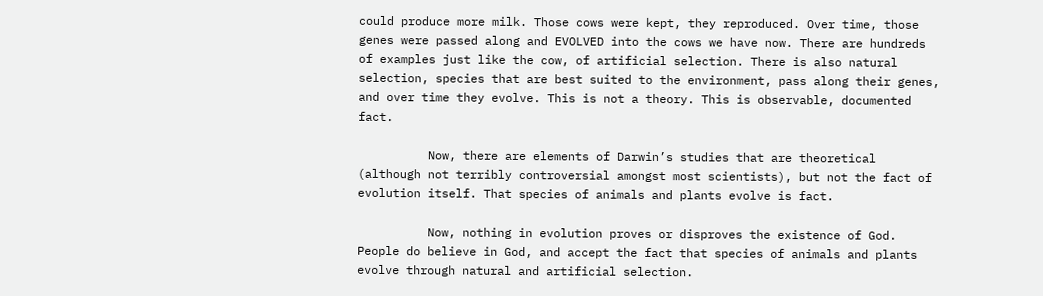could produce more milk. Those cows were kept, they reproduced. Over time, those genes were passed along and EVOLVED into the cows we have now. There are hundreds of examples just like the cow, of artificial selection. There is also natural selection, species that are best suited to the environment, pass along their genes, and over time they evolve. This is not a theory. This is observable, documented fact.

          Now, there are elements of Darwin’s studies that are theoretical (although not terribly controversial amongst most scientists), but not the fact of evolution itself. That species of animals and plants evolve is fact.

          Now, nothing in evolution proves or disproves the existence of God. People do believe in God, and accept the fact that species of animals and plants evolve through natural and artificial selection.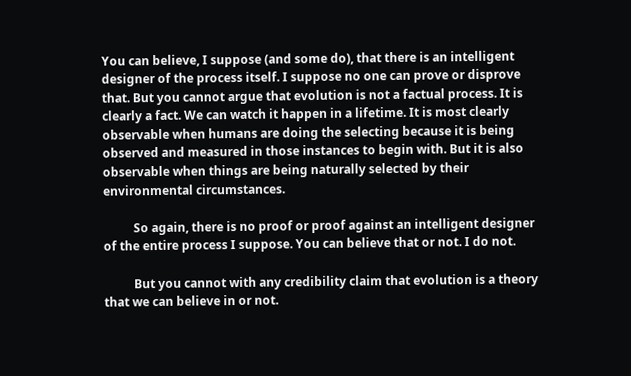You can believe, I suppose (and some do), that there is an intelligent designer of the process itself. I suppose no one can prove or disprove that. But you cannot argue that evolution is not a factual process. It is clearly a fact. We can watch it happen in a lifetime. It is most clearly observable when humans are doing the selecting because it is being observed and measured in those instances to begin with. But it is also observable when things are being naturally selected by their environmental circumstances.

          So again, there is no proof or proof against an intelligent designer of the entire process I suppose. You can believe that or not. I do not.

          But you cannot with any credibility claim that evolution is a theory that we can believe in or not.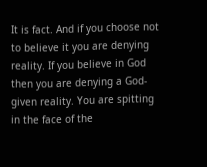It is fact. And if you choose not to believe it you are denying reality. If you believe in God then you are denying a God-given reality. You are spitting in the face of the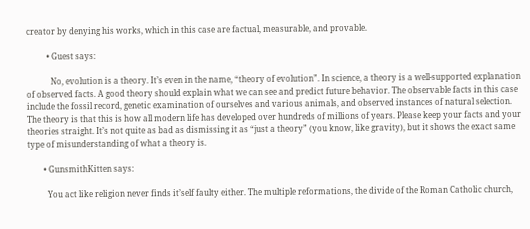creator by denying his works, which in this case are factual, measurable, and provable.

          • Guest says:

            No, evolution is a theory. It’s even in the name, “theory of evolution”. In science, a theory is a well-supported explanation of observed facts. A good theory should explain what we can see and predict future behavior. The observable facts in this case include the fossil record, genetic examination of ourselves and various animals, and observed instances of natural selection. The theory is that this is how all modern life has developed over hundreds of millions of years. Please keep your facts and your theories straight. It’s not quite as bad as dismissing it as “just a theory” (you know, like gravity), but it shows the exact same type of misunderstanding of what a theory is.

        • GunsmithKitten says:

          You act like religion never finds it’self faulty either. The multiple reformations, the divide of the Roman Catholic church,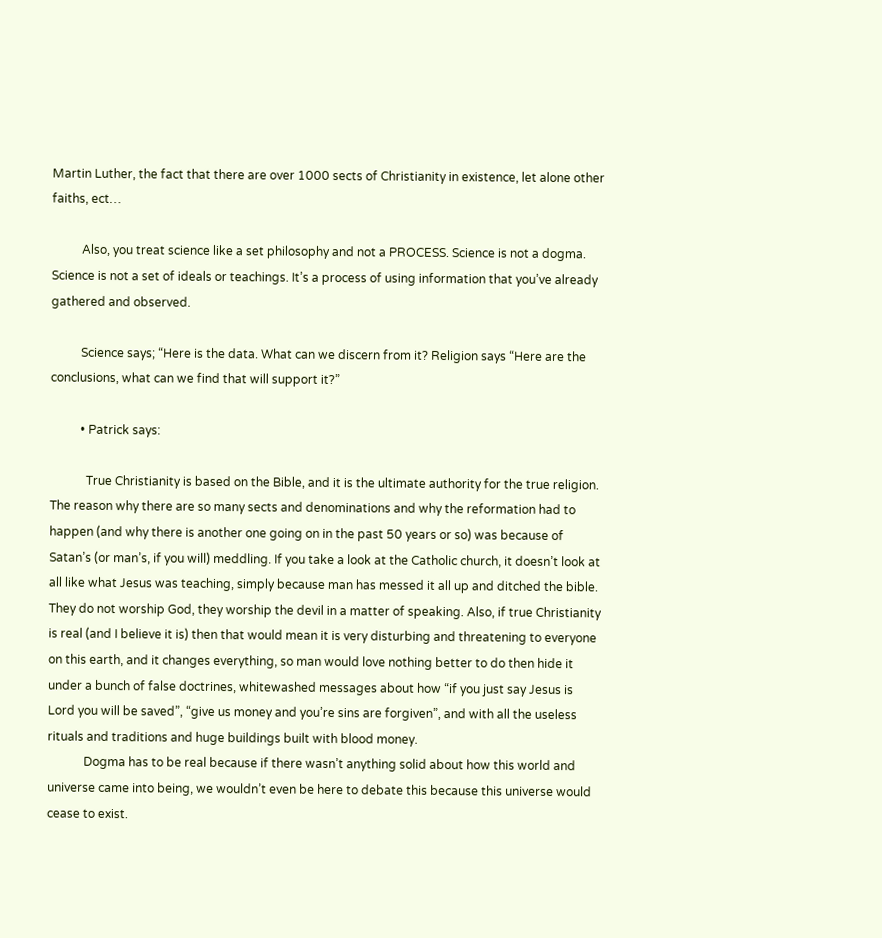Martin Luther, the fact that there are over 1000 sects of Christianity in existence, let alone other faiths, ect…

          Also, you treat science like a set philosophy and not a PROCESS. Science is not a dogma. Science is not a set of ideals or teachings. It’s a process of using information that you’ve already gathered and observed.

          Science says; “Here is the data. What can we discern from it? Religion says “Here are the conclusions, what can we find that will support it?”

          • Patrick says:

            True Christianity is based on the Bible, and it is the ultimate authority for the true religion. The reason why there are so many sects and denominations and why the reformation had to happen (and why there is another one going on in the past 50 years or so) was because of Satan’s (or man’s, if you will) meddling. If you take a look at the Catholic church, it doesn’t look at all like what Jesus was teaching, simply because man has messed it all up and ditched the bible. They do not worship God, they worship the devil in a matter of speaking. Also, if true Christianity is real (and I believe it is) then that would mean it is very disturbing and threatening to everyone on this earth, and it changes everything, so man would love nothing better to do then hide it under a bunch of false doctrines, whitewashed messages about how “if you just say Jesus is Lord you will be saved”, “give us money and you’re sins are forgiven”, and with all the useless rituals and traditions and huge buildings built with blood money.
            Dogma has to be real because if there wasn’t anything solid about how this world and universe came into being, we wouldn’t even be here to debate this because this universe would cease to exist.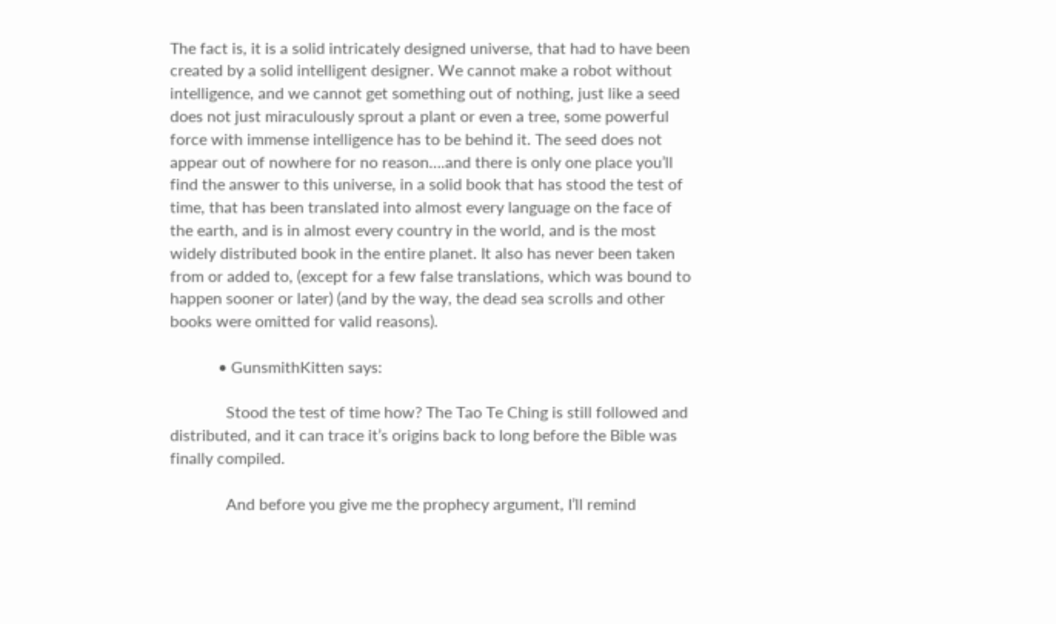The fact is, it is a solid intricately designed universe, that had to have been created by a solid intelligent designer. We cannot make a robot without intelligence, and we cannot get something out of nothing, just like a seed does not just miraculously sprout a plant or even a tree, some powerful force with immense intelligence has to be behind it. The seed does not appear out of nowhere for no reason….and there is only one place you’ll find the answer to this universe, in a solid book that has stood the test of time, that has been translated into almost every language on the face of the earth, and is in almost every country in the world, and is the most widely distributed book in the entire planet. It also has never been taken from or added to, (except for a few false translations, which was bound to happen sooner or later) (and by the way, the dead sea scrolls and other books were omitted for valid reasons).

            • GunsmithKitten says:

              Stood the test of time how? The Tao Te Ching is still followed and distributed, and it can trace it’s origins back to long before the Bible was finally compiled.

              And before you give me the prophecy argument, I’ll remind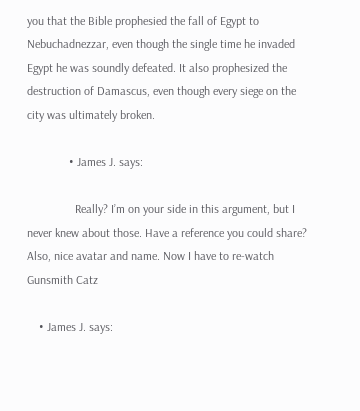you that the Bible prophesied the fall of Egypt to Nebuchadnezzar, even though the single time he invaded Egypt he was soundly defeated. It also prophesized the destruction of Damascus, even though every siege on the city was ultimately broken.

              • James J. says:

                Really? I’m on your side in this argument, but I never knew about those. Have a reference you could share? Also, nice avatar and name. Now I have to re-watch Gunsmith Catz

    • James J. says: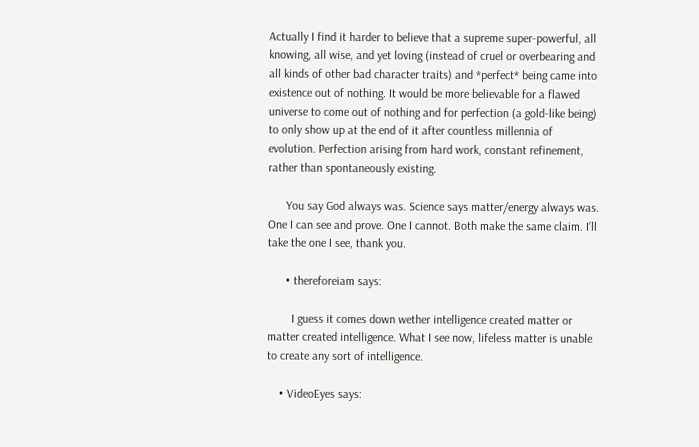Actually I find it harder to believe that a supreme super-powerful, all knowing, all wise, and yet loving (instead of cruel or overbearing and all kinds of other bad character traits) and *perfect* being came into existence out of nothing. It would be more believable for a flawed universe to come out of nothing and for perfection (a gold-like being) to only show up at the end of it after countless millennia of evolution. Perfection arising from hard work, constant refinement, rather than spontaneously existing.

      You say God always was. Science says matter/energy always was. One I can see and prove. One I cannot. Both make the same claim. I’ll take the one I see, thank you.

      • thereforeiam says:

        I guess it comes down wether intelligence created matter or matter created intelligence. What I see now, lifeless matter is unable to create any sort of intelligence.

    • VideoEyes says: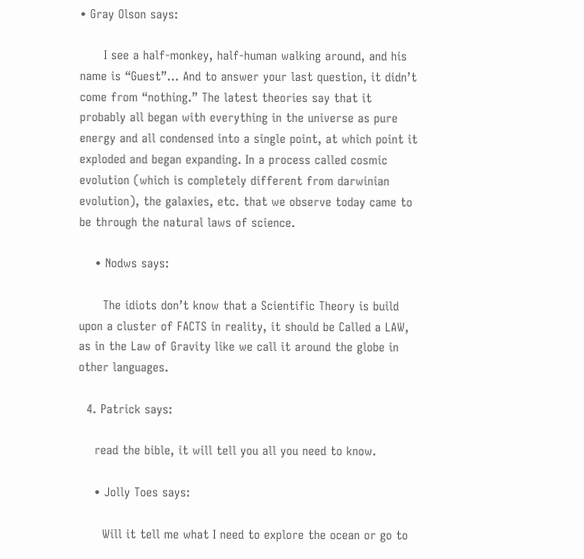• Gray Olson says:

      I see a half-monkey, half-human walking around, and his name is “Guest”… And to answer your last question, it didn’t come from “nothing.” The latest theories say that it probably all began with everything in the universe as pure energy and all condensed into a single point, at which point it exploded and began expanding. In a process called cosmic evolution (which is completely different from darwinian evolution), the galaxies, etc. that we observe today came to be through the natural laws of science.

    • Nodws says:

      The idiots don’t know that a Scientific Theory is build upon a cluster of FACTS in reality, it should be Called a LAW, as in the Law of Gravity like we call it around the globe in other languages.

  4. Patrick says:

    read the bible, it will tell you all you need to know.

    • Jolly Toes says:

      Will it tell me what I need to explore the ocean or go to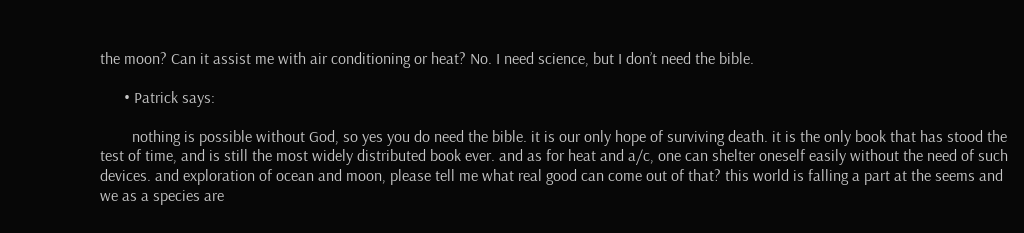the moon? Can it assist me with air conditioning or heat? No. I need science, but I don’t need the bible.

      • Patrick says:

        nothing is possible without God, so yes you do need the bible. it is our only hope of surviving death. it is the only book that has stood the test of time, and is still the most widely distributed book ever. and as for heat and a/c, one can shelter oneself easily without the need of such devices. and exploration of ocean and moon, please tell me what real good can come out of that? this world is falling a part at the seems and we as a species are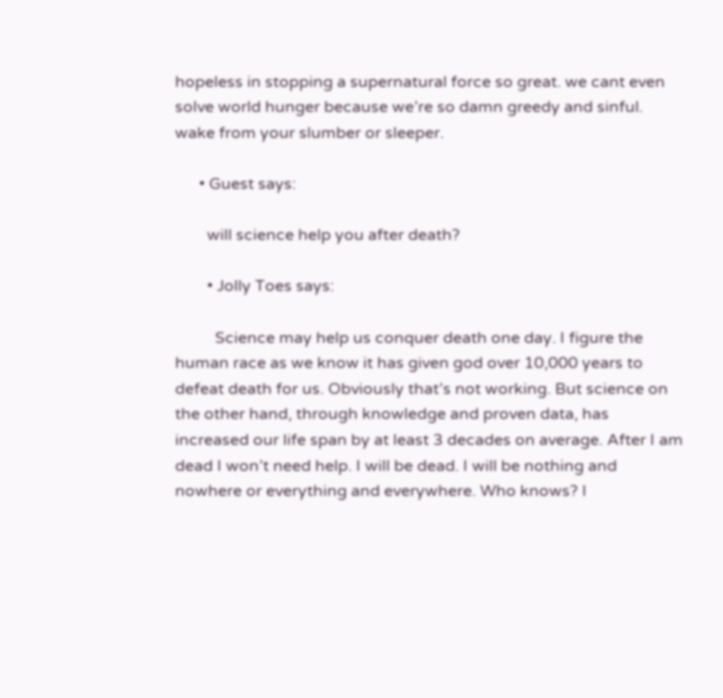hopeless in stopping a supernatural force so great. we cant even solve world hunger because we’re so damn greedy and sinful. wake from your slumber or sleeper.

      • Guest says:

        will science help you after death?

        • Jolly Toes says:

          Science may help us conquer death one day. I figure the human race as we know it has given god over 10,000 years to defeat death for us. Obviously that’s not working. But science on the other hand, through knowledge and proven data, has increased our life span by at least 3 decades on average. After I am dead I won’t need help. I will be dead. I will be nothing and nowhere or everything and everywhere. Who knows? I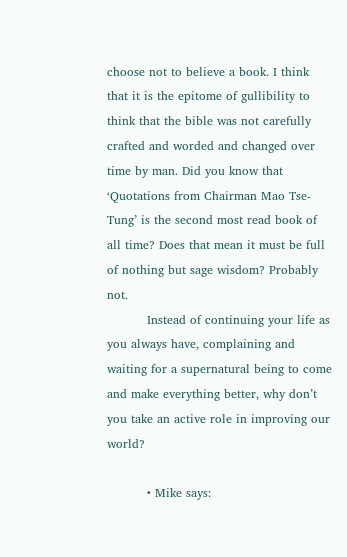choose not to believe a book. I think that it is the epitome of gullibility to think that the bible was not carefully crafted and worded and changed over time by man. Did you know that ‘Quotations from Chairman Mao Tse-Tung’ is the second most read book of all time? Does that mean it must be full of nothing but sage wisdom? Probably not.
          Instead of continuing your life as you always have, complaining and waiting for a supernatural being to come and make everything better, why don’t you take an active role in improving our world?

          • Mike says: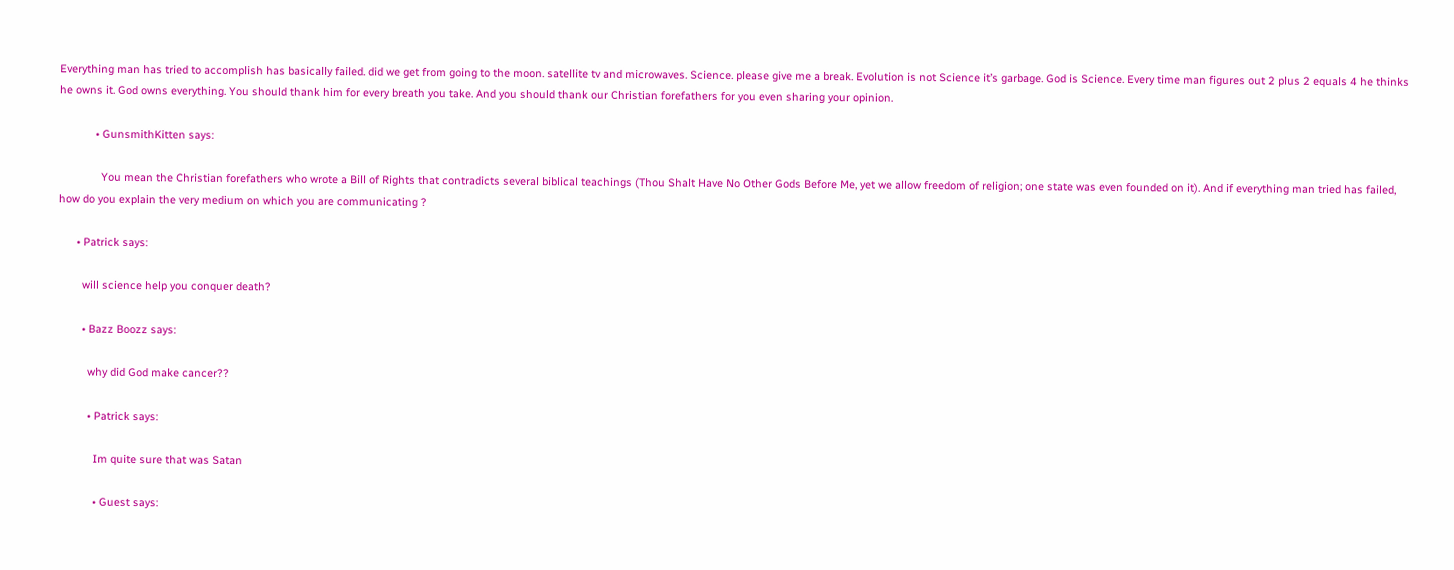Everything man has tried to accomplish has basically failed. did we get from going to the moon. satellite tv and microwaves. Science. please give me a break. Evolution is not Science it’s garbage. God is Science. Every time man figures out 2 plus 2 equals 4 he thinks he owns it. God owns everything. You should thank him for every breath you take. And you should thank our Christian forefathers for you even sharing your opinion.

            • GunsmithKitten says:

              You mean the Christian forefathers who wrote a Bill of Rights that contradicts several biblical teachings (Thou Shalt Have No Other Gods Before Me, yet we allow freedom of religion; one state was even founded on it). And if everything man tried has failed, how do you explain the very medium on which you are communicating ?

      • Patrick says:

        will science help you conquer death?

        • Bazz Boozz says:

          why did God make cancer??

          • Patrick says:

            Im quite sure that was Satan

            • Guest says: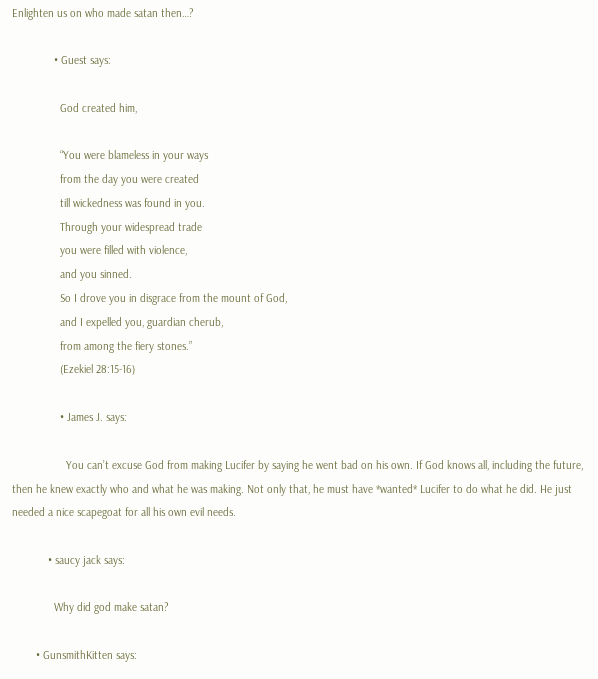Enlighten us on who made satan then…?

              • Guest says:

                God created him,

                “You were blameless in your ways
                from the day you were created
                till wickedness was found in you.
                Through your widespread trade
                you were filled with violence,
                and you sinned.
                So I drove you in disgrace from the mount of God,
                and I expelled you, guardian cherub,
                from among the fiery stones.”
                (Ezekiel 28:15-16)

                • James J. says:

                  You can’t excuse God from making Lucifer by saying he went bad on his own. If God knows all, including the future, then he knew exactly who and what he was making. Not only that, he must have *wanted* Lucifer to do what he did. He just needed a nice scapegoat for all his own evil needs.

            • saucy jack says:

              Why did god make satan?

        • GunsmithKitten says: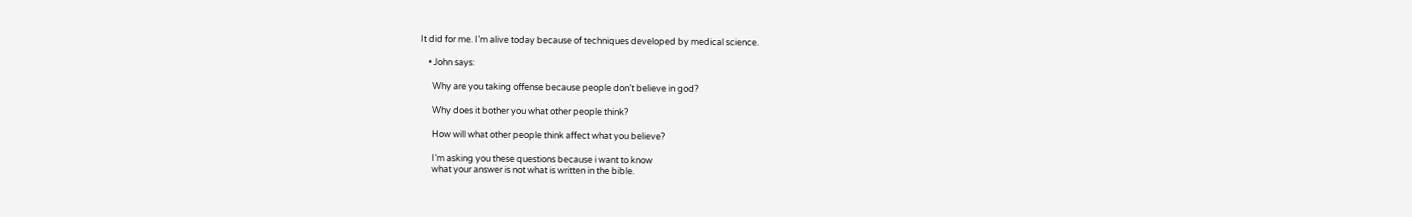It did for me. I’m alive today because of techniques developed by medical science.

    • John says:

      Why are you taking offense because people don’t believe in god?

      Why does it bother you what other people think?

      How will what other people think affect what you believe?

      I’m asking you these questions because i want to know
      what your answer is not what is written in the bible.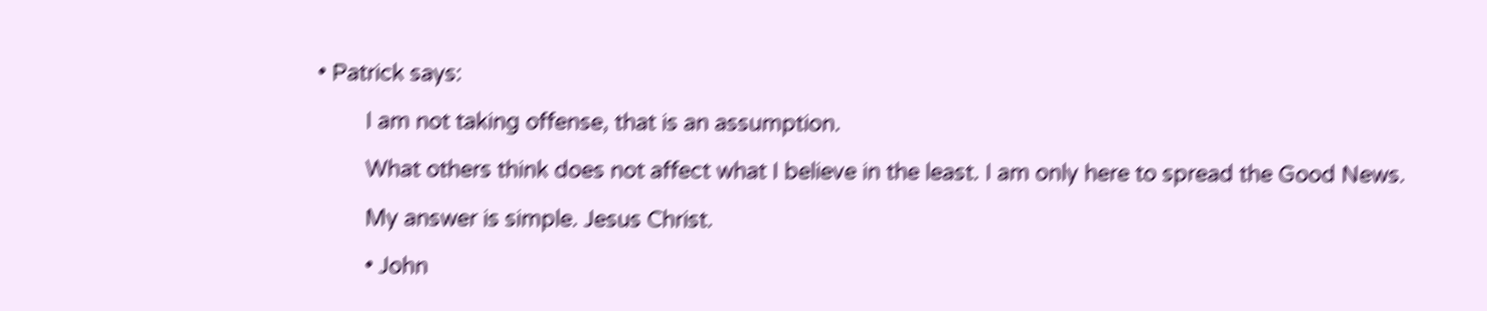• Patrick says:

        I am not taking offense, that is an assumption.

        What others think does not affect what I believe in the least. I am only here to spread the Good News.

        My answer is simple. Jesus Christ.

        • John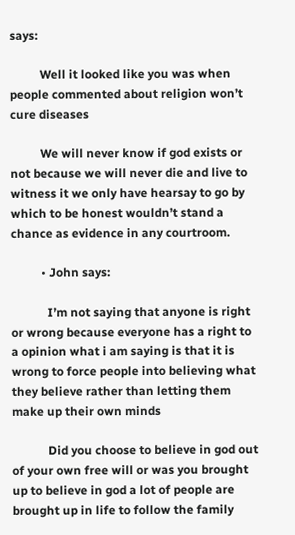says:

          Well it looked like you was when people commented about religion won’t cure diseases

          We will never know if god exists or not because we will never die and live to witness it we only have hearsay to go by which to be honest wouldn’t stand a chance as evidence in any courtroom.

          • John says:

            I’m not saying that anyone is right or wrong because everyone has a right to a opinion what i am saying is that it is wrong to force people into believing what they believe rather than letting them make up their own minds

            Did you choose to believe in god out of your own free will or was you brought up to believe in god a lot of people are brought up in life to follow the family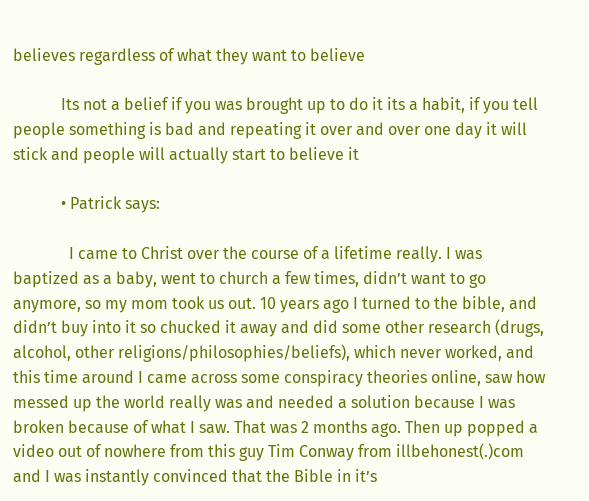believes regardless of what they want to believe

            Its not a belief if you was brought up to do it its a habit, if you tell people something is bad and repeating it over and over one day it will stick and people will actually start to believe it

            • Patrick says:

              I came to Christ over the course of a lifetime really. I was baptized as a baby, went to church a few times, didn’t want to go anymore, so my mom took us out. 10 years ago I turned to the bible, and didn’t buy into it so chucked it away and did some other research (drugs, alcohol, other religions/philosophies/beliefs), which never worked, and this time around I came across some conspiracy theories online, saw how messed up the world really was and needed a solution because I was broken because of what I saw. That was 2 months ago. Then up popped a video out of nowhere from this guy Tim Conway from illbehonest(.)com and I was instantly convinced that the Bible in it’s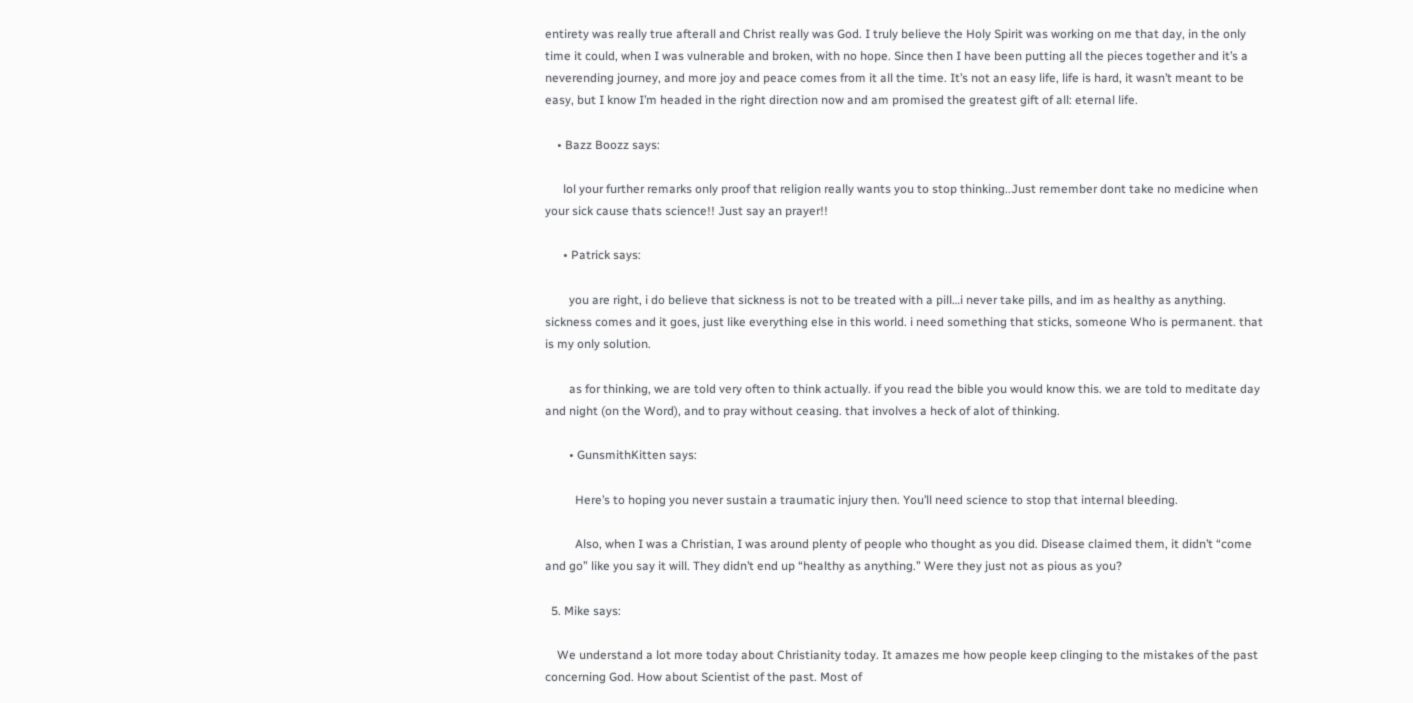entirety was really true afterall and Christ really was God. I truly believe the Holy Spirit was working on me that day, in the only time it could, when I was vulnerable and broken, with no hope. Since then I have been putting all the pieces together and it’s a neverending journey, and more joy and peace comes from it all the time. It’s not an easy life, life is hard, it wasn’t meant to be easy, but I know I’m headed in the right direction now and am promised the greatest gift of all: eternal life.

    • Bazz Boozz says:

      lol your further remarks only proof that religion really wants you to stop thinking..Just remember dont take no medicine when your sick cause thats science!! Just say an prayer!!

      • Patrick says:

        you are right, i do believe that sickness is not to be treated with a pill…i never take pills, and im as healthy as anything. sickness comes and it goes, just like everything else in this world. i need something that sticks, someone Who is permanent. that is my only solution.

        as for thinking, we are told very often to think actually. if you read the bible you would know this. we are told to meditate day and night (on the Word), and to pray without ceasing. that involves a heck of alot of thinking.

        • GunsmithKitten says:

          Here’s to hoping you never sustain a traumatic injury then. You’ll need science to stop that internal bleeding.

          Also, when I was a Christian, I was around plenty of people who thought as you did. Disease claimed them, it didn’t “come and go” like you say it will. They didn’t end up “healthy as anything.” Were they just not as pious as you?

  5. Mike says:

    We understand a lot more today about Christianity today. It amazes me how people keep clinging to the mistakes of the past concerning God. How about Scientist of the past. Most of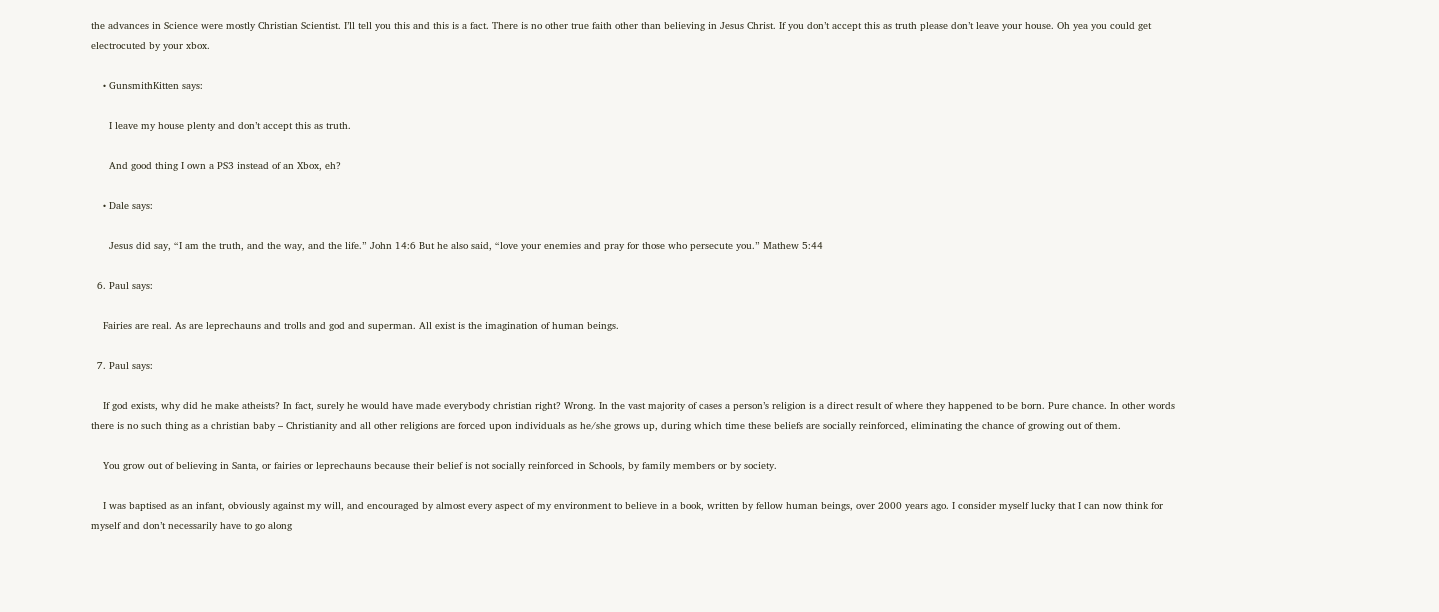the advances in Science were mostly Christian Scientist. I’ll tell you this and this is a fact. There is no other true faith other than believing in Jesus Christ. If you don’t accept this as truth please don’t leave your house. Oh yea you could get electrocuted by your xbox.

    • GunsmithKitten says:

      I leave my house plenty and don’t accept this as truth.

      And good thing I own a PS3 instead of an Xbox, eh?

    • Dale says:

      Jesus did say, “I am the truth, and the way, and the life.” John 14:6 But he also said, “love your enemies and pray for those who persecute you.” Mathew 5:44

  6. Paul says:

    Fairies are real. As are leprechauns and trolls and god and superman. All exist is the imagination of human beings.

  7. Paul says:

    If god exists, why did he make atheists? In fact, surely he would have made everybody christian right? Wrong. In the vast majority of cases a person’s religion is a direct result of where they happened to be born. Pure chance. In other words there is no such thing as a christian baby – Christianity and all other religions are forced upon individuals as he/she grows up, during which time these beliefs are socially reinforced, eliminating the chance of growing out of them.

    You grow out of believing in Santa, or fairies or leprechauns because their belief is not socially reinforced in Schools, by family members or by society.

    I was baptised as an infant, obviously against my will, and encouraged by almost every aspect of my environment to believe in a book, written by fellow human beings, over 2000 years ago. I consider myself lucky that I can now think for myself and don’t necessarily have to go along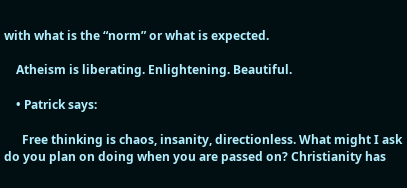with what is the “norm” or what is expected.

    Atheism is liberating. Enlightening. Beautiful.

    • Patrick says:

      Free thinking is chaos, insanity, directionless. What might I ask do you plan on doing when you are passed on? Christianity has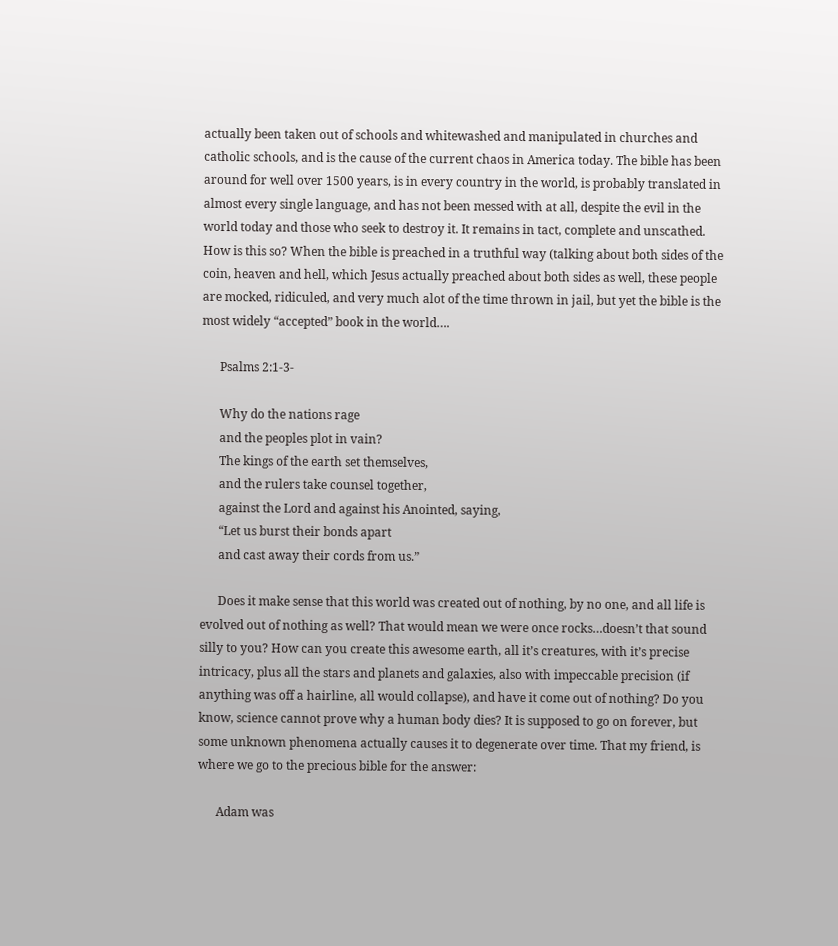actually been taken out of schools and whitewashed and manipulated in churches and catholic schools, and is the cause of the current chaos in America today. The bible has been around for well over 1500 years, is in every country in the world, is probably translated in almost every single language, and has not been messed with at all, despite the evil in the world today and those who seek to destroy it. It remains in tact, complete and unscathed. How is this so? When the bible is preached in a truthful way (talking about both sides of the coin, heaven and hell, which Jesus actually preached about both sides as well, these people are mocked, ridiculed, and very much alot of the time thrown in jail, but yet the bible is the most widely “accepted” book in the world….

      Psalms 2:1-3-

      Why do the nations rage
      and the peoples plot in vain?
      The kings of the earth set themselves,
      and the rulers take counsel together,
      against the Lord and against his Anointed, saying,
      “Let us burst their bonds apart
      and cast away their cords from us.”

      Does it make sense that this world was created out of nothing, by no one, and all life is evolved out of nothing as well? That would mean we were once rocks…doesn’t that sound silly to you? How can you create this awesome earth, all it’s creatures, with it’s precise intricacy, plus all the stars and planets and galaxies, also with impeccable precision (if anything was off a hairline, all would collapse), and have it come out of nothing? Do you know, science cannot prove why a human body dies? It is supposed to go on forever, but some unknown phenomena actually causes it to degenerate over time. That my friend, is where we go to the precious bible for the answer:

      Adam was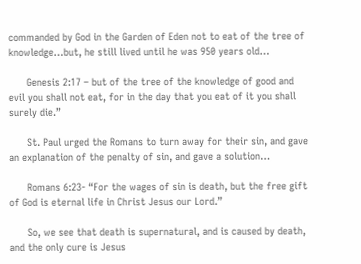commanded by God in the Garden of Eden not to eat of the tree of knowledge…but, he still lived until he was 950 years old…

      Genesis 2:17 – but of the tree of the knowledge of good and evil you shall not eat, for in the day that you eat of it you shall surely die.”

      St. Paul urged the Romans to turn away for their sin, and gave an explanation of the penalty of sin, and gave a solution…

      Romans 6:23- “For the wages of sin is death, but the free gift of God is eternal life in Christ Jesus our Lord.”

      So, we see that death is supernatural, and is caused by death, and the only cure is Jesus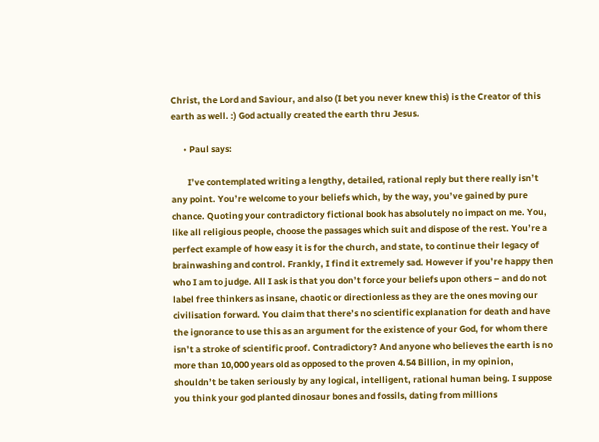Christ, the Lord and Saviour, and also (I bet you never knew this) is the Creator of this earth as well. :) God actually created the earth thru Jesus.

      • Paul says:

        I’ve contemplated writing a lengthy, detailed, rational reply but there really isn’t any point. You’re welcome to your beliefs which, by the way, you’ve gained by pure chance. Quoting your contradictory fictional book has absolutely no impact on me. You, like all religious people, choose the passages which suit and dispose of the rest. You’re a perfect example of how easy it is for the church, and state, to continue their legacy of brainwashing and control. Frankly, I find it extremely sad. However if you’re happy then who I am to judge. All I ask is that you don’t force your beliefs upon others – and do not label free thinkers as insane, chaotic or directionless as they are the ones moving our civilisation forward. You claim that there’s no scientific explanation for death and have the ignorance to use this as an argument for the existence of your God, for whom there isn’t a stroke of scientific proof. Contradictory? And anyone who believes the earth is no more than 10,000 years old as opposed to the proven 4.54 Billion, in my opinion, shouldn’t be taken seriously by any logical, intelligent, rational human being. I suppose you think your god planted dinosaur bones and fossils, dating from millions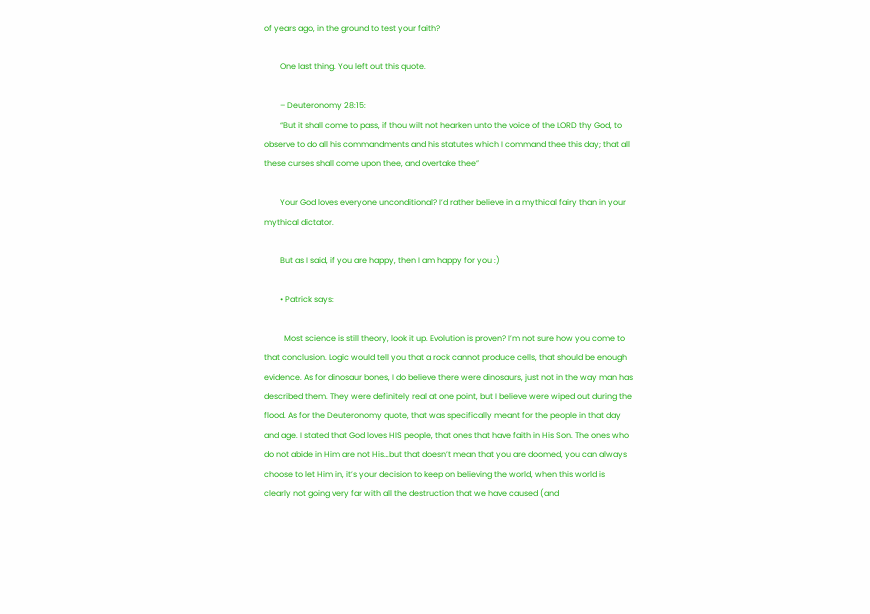of years ago, in the ground to test your faith?

        One last thing. You left out this quote.

        – Deuteronomy 28:15:
        “But it shall come to pass, if thou wilt not hearken unto the voice of the LORD thy God, to observe to do all his commandments and his statutes which I command thee this day; that all these curses shall come upon thee, and overtake thee”

        Your God loves everyone unconditional? I’d rather believe in a mythical fairy than in your mythical dictator.

        But as I said, if you are happy, then I am happy for you :)

        • Patrick says:

          Most science is still theory, look it up. Evolution is proven? I’m not sure how you come to that conclusion. Logic would tell you that a rock cannot produce cells, that should be enough evidence. As for dinosaur bones, I do believe there were dinosaurs, just not in the way man has described them. They were definitely real at one point, but I believe were wiped out during the flood. As for the Deuteronomy quote, that was specifically meant for the people in that day and age. I stated that God loves HIS people, that ones that have faith in His Son. The ones who do not abide in Him are not His…but that doesn’t mean that you are doomed, you can always choose to let Him in, it’s your decision to keep on believing the world, when this world is clearly not going very far with all the destruction that we have caused (and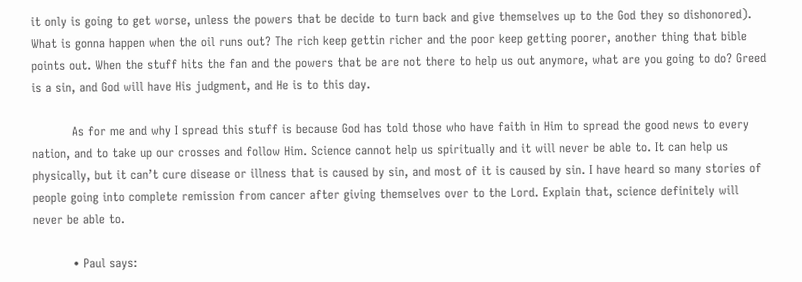it only is going to get worse, unless the powers that be decide to turn back and give themselves up to the God they so dishonored). What is gonna happen when the oil runs out? The rich keep gettin richer and the poor keep getting poorer, another thing that bible points out. When the stuff hits the fan and the powers that be are not there to help us out anymore, what are you going to do? Greed is a sin, and God will have His judgment, and He is to this day.

          As for me and why I spread this stuff is because God has told those who have faith in Him to spread the good news to every nation, and to take up our crosses and follow Him. Science cannot help us spiritually and it will never be able to. It can help us physically, but it can’t cure disease or illness that is caused by sin, and most of it is caused by sin. I have heard so many stories of people going into complete remission from cancer after giving themselves over to the Lord. Explain that, science definitely will never be able to.

          • Paul says: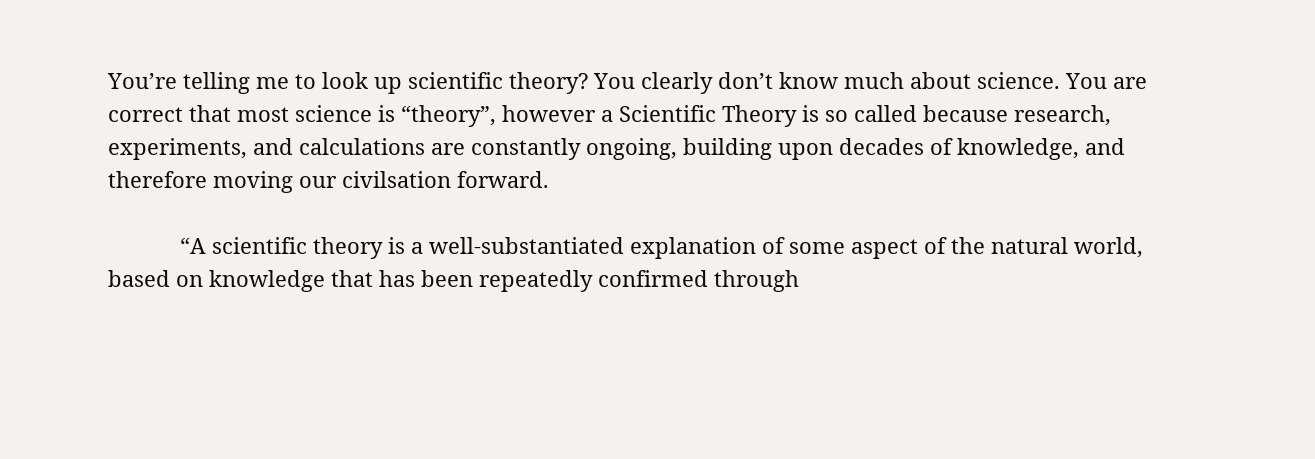You’re telling me to look up scientific theory? You clearly don’t know much about science. You are correct that most science is “theory”, however a Scientific Theory is so called because research, experiments, and calculations are constantly ongoing, building upon decades of knowledge, and therefore moving our civilsation forward.

            “A scientific theory is a well-substantiated explanation of some aspect of the natural world, based on knowledge that has been repeatedly confirmed through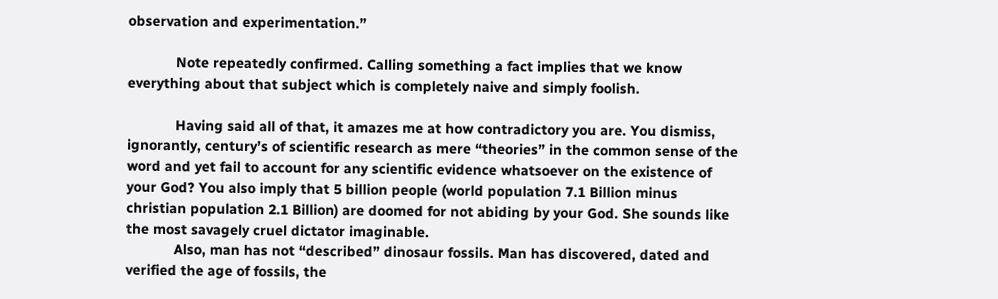observation and experimentation.”

            Note repeatedly confirmed. Calling something a fact implies that we know everything about that subject which is completely naive and simply foolish.

            Having said all of that, it amazes me at how contradictory you are. You dismiss, ignorantly, century’s of scientific research as mere “theories” in the common sense of the word and yet fail to account for any scientific evidence whatsoever on the existence of your God? You also imply that 5 billion people (world population 7.1 Billion minus christian population 2.1 Billion) are doomed for not abiding by your God. She sounds like the most savagely cruel dictator imaginable.
            Also, man has not “described” dinosaur fossils. Man has discovered, dated and verified the age of fossils, the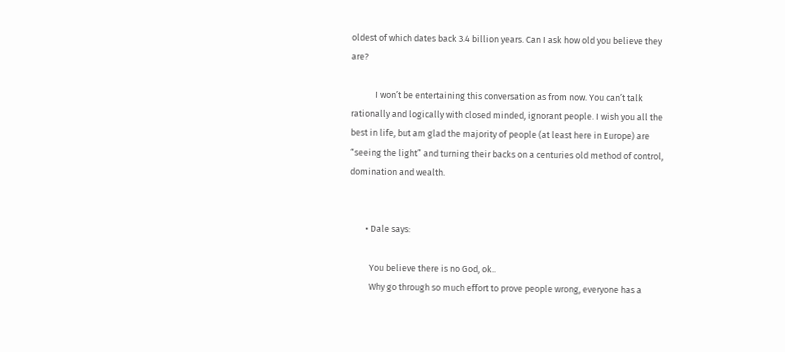oldest of which dates back 3.4 billion years. Can I ask how old you believe they are?

            I won’t be entertaining this conversation as from now. You can’t talk rationally and logically with closed minded, ignorant people. I wish you all the best in life, but am glad the majority of people (at least here in Europe) are “seeing the light” and turning their backs on a centuries old method of control, domination and wealth.


        • Dale says:

          You believe there is no God, ok..
          Why go through so much effort to prove people wrong, everyone has a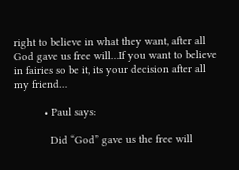right to believe in what they want, after all God gave us free will…If you want to believe in fairies so be it, its your decision after all my friend…

          • Paul says:

            Did “God” gave us the free will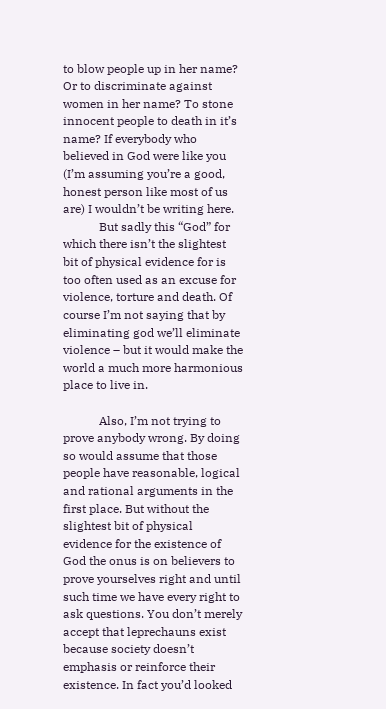to blow people up in her name? Or to discriminate against women in her name? To stone innocent people to death in it’s name? If everybody who believed in God were like you (I’m assuming you’re a good, honest person like most of us are) I wouldn’t be writing here.
            But sadly this “God” for which there isn’t the slightest bit of physical evidence for is too often used as an excuse for violence, torture and death. Of course I’m not saying that by eliminating god we’ll eliminate violence – but it would make the world a much more harmonious place to live in.

            Also, I’m not trying to prove anybody wrong. By doing so would assume that those people have reasonable, logical and rational arguments in the first place. But without the slightest bit of physical evidence for the existence of God the onus is on believers to prove yourselves right and until such time we have every right to ask questions. You don’t merely accept that leprechauns exist because society doesn’t emphasis or reinforce their existence. In fact you’d looked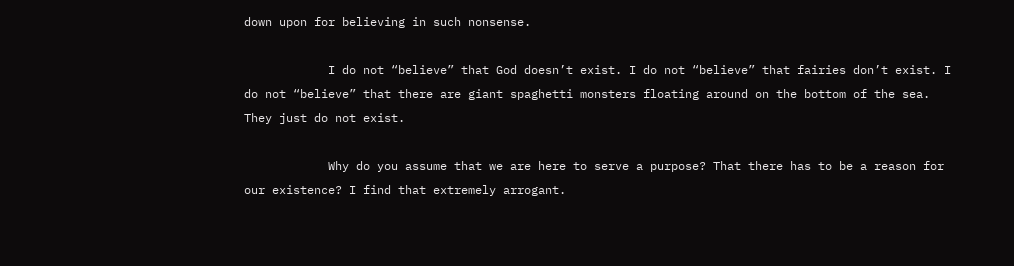down upon for believing in such nonsense.

            I do not “believe” that God doesn’t exist. I do not “believe” that fairies don’t exist. I do not “believe” that there are giant spaghetti monsters floating around on the bottom of the sea. They just do not exist.

            Why do you assume that we are here to serve a purpose? That there has to be a reason for our existence? I find that extremely arrogant.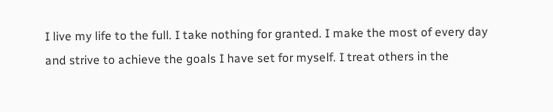I live my life to the full. I take nothing for granted. I make the most of every day and strive to achieve the goals I have set for myself. I treat others in the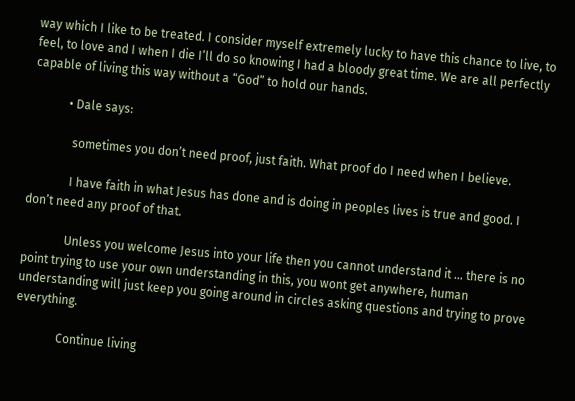way which I like to be treated. I consider myself extremely lucky to have this chance to live, to feel, to love and I when I die I’ll do so knowing I had a bloody great time. We are all perfectly capable of living this way without a “God” to hold our hands.

            • Dale says:

              sometimes you don’t need proof, just faith. What proof do I need when I believe.

              I have faith in what Jesus has done and is doing in peoples lives is true and good. I don’t need any proof of that.

              Unless you welcome Jesus into your life then you cannot understand it … there is no point trying to use your own understanding in this, you wont get anywhere, human understanding will just keep you going around in circles asking questions and trying to prove everything.

              Continue living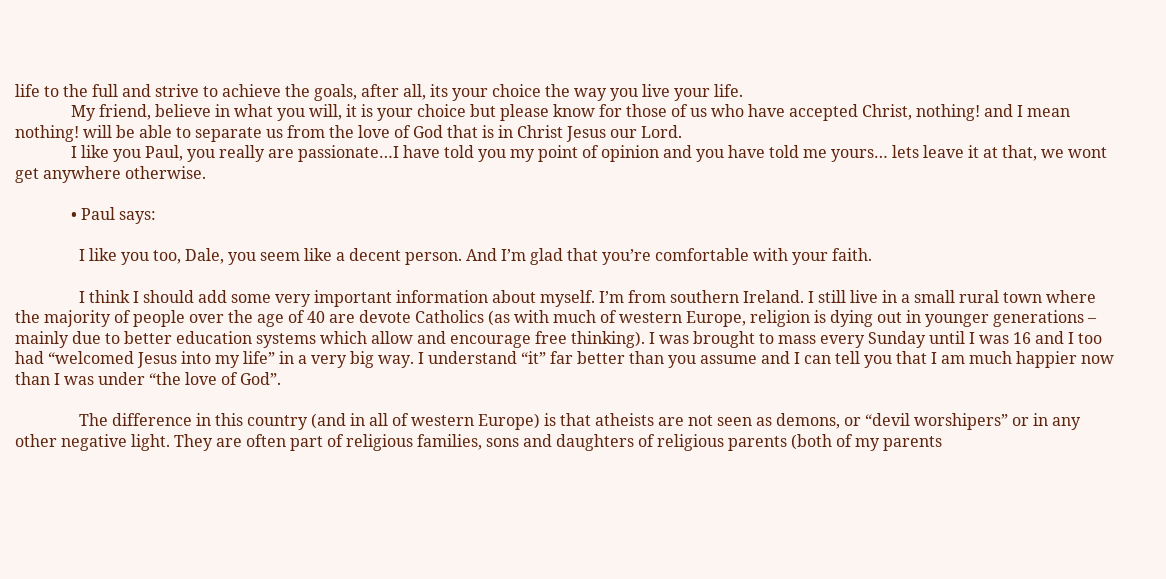life to the full and strive to achieve the goals, after all, its your choice the way you live your life.
              My friend, believe in what you will, it is your choice but please know for those of us who have accepted Christ, nothing! and I mean nothing! will be able to separate us from the love of God that is in Christ Jesus our Lord.
              I like you Paul, you really are passionate…I have told you my point of opinion and you have told me yours… lets leave it at that, we wont get anywhere otherwise.

              • Paul says:

                I like you too, Dale, you seem like a decent person. And I’m glad that you’re comfortable with your faith.

                I think I should add some very important information about myself. I’m from southern Ireland. I still live in a small rural town where the majority of people over the age of 40 are devote Catholics (as with much of western Europe, religion is dying out in younger generations – mainly due to better education systems which allow and encourage free thinking). I was brought to mass every Sunday until I was 16 and I too had “welcomed Jesus into my life” in a very big way. I understand “it” far better than you assume and I can tell you that I am much happier now than I was under “the love of God”.

                The difference in this country (and in all of western Europe) is that atheists are not seen as demons, or “devil worshipers” or in any other negative light. They are often part of religious families, sons and daughters of religious parents (both of my parents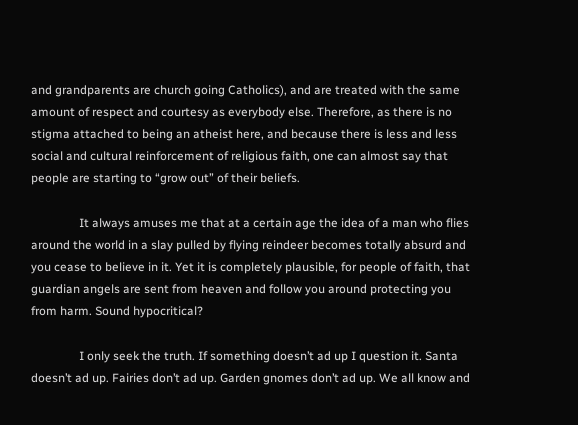and grandparents are church going Catholics), and are treated with the same amount of respect and courtesy as everybody else. Therefore, as there is no stigma attached to being an atheist here, and because there is less and less social and cultural reinforcement of religious faith, one can almost say that people are starting to “grow out” of their beliefs.

                It always amuses me that at a certain age the idea of a man who flies around the world in a slay pulled by flying reindeer becomes totally absurd and you cease to believe in it. Yet it is completely plausible, for people of faith, that guardian angels are sent from heaven and follow you around protecting you from harm. Sound hypocritical?

                I only seek the truth. If something doesn’t ad up I question it. Santa doesn’t ad up. Fairies don’t ad up. Garden gnomes don’t ad up. We all know and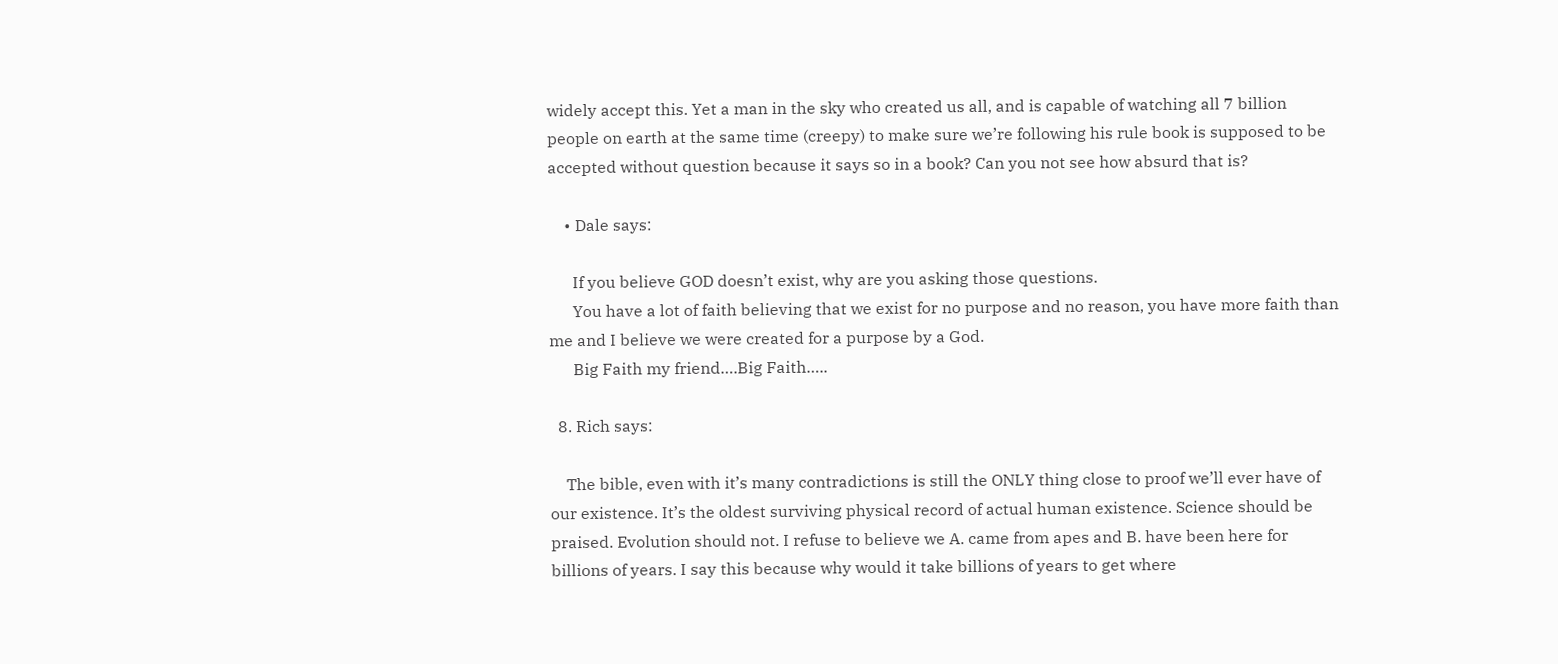widely accept this. Yet a man in the sky who created us all, and is capable of watching all 7 billion people on earth at the same time (creepy) to make sure we’re following his rule book is supposed to be accepted without question because it says so in a book? Can you not see how absurd that is?

    • Dale says:

      If you believe GOD doesn’t exist, why are you asking those questions.
      You have a lot of faith believing that we exist for no purpose and no reason, you have more faith than me and I believe we were created for a purpose by a God.
      Big Faith my friend….Big Faith…..

  8. Rich says:

    The bible, even with it’s many contradictions is still the ONLY thing close to proof we’ll ever have of our existence. It’s the oldest surviving physical record of actual human existence. Science should be praised. Evolution should not. I refuse to believe we A. came from apes and B. have been here for billions of years. I say this because why would it take billions of years to get where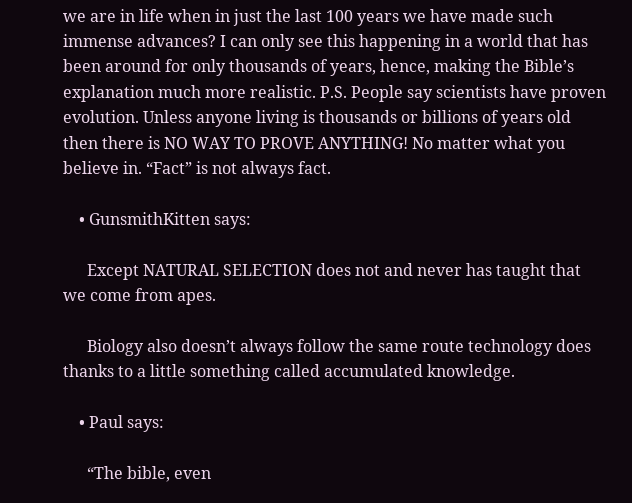we are in life when in just the last 100 years we have made such immense advances? I can only see this happening in a world that has been around for only thousands of years, hence, making the Bible’s explanation much more realistic. P.S. People say scientists have proven evolution. Unless anyone living is thousands or billions of years old then there is NO WAY TO PROVE ANYTHING! No matter what you believe in. “Fact” is not always fact.

    • GunsmithKitten says:

      Except NATURAL SELECTION does not and never has taught that we come from apes.

      Biology also doesn’t always follow the same route technology does thanks to a little something called accumulated knowledge.

    • Paul says:

      “The bible, even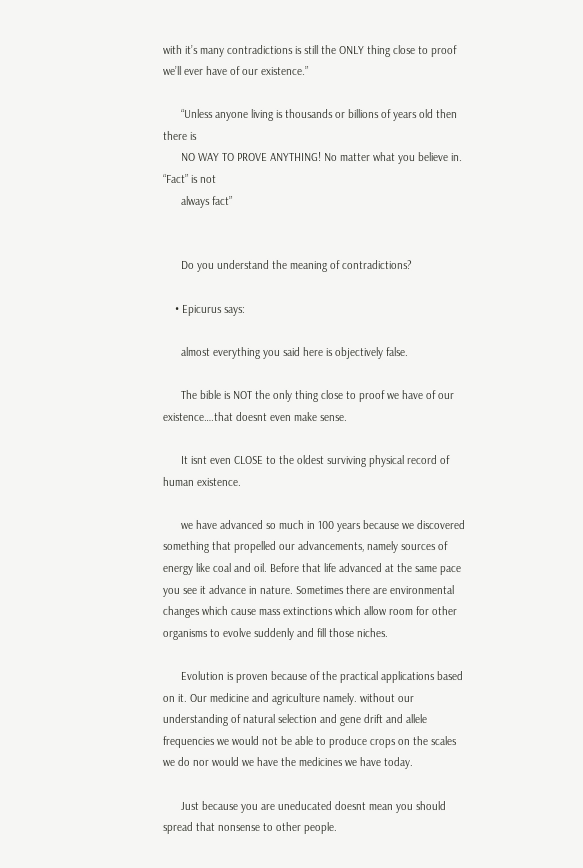with it’s many contradictions is still the ONLY thing close to proof we’ll ever have of our existence.”

      “Unless anyone living is thousands or billions of years old then there is
      NO WAY TO PROVE ANYTHING! No matter what you believe in. “Fact” is not
      always fact”


      Do you understand the meaning of contradictions?

    • Epicurus says:

      almost everything you said here is objectively false.

      The bible is NOT the only thing close to proof we have of our existence….that doesnt even make sense.

      It isnt even CLOSE to the oldest surviving physical record of human existence.

      we have advanced so much in 100 years because we discovered something that propelled our advancements, namely sources of energy like coal and oil. Before that life advanced at the same pace you see it advance in nature. Sometimes there are environmental changes which cause mass extinctions which allow room for other organisms to evolve suddenly and fill those niches.

      Evolution is proven because of the practical applications based on it. Our medicine and agriculture namely. without our understanding of natural selection and gene drift and allele frequencies we would not be able to produce crops on the scales we do nor would we have the medicines we have today.

      Just because you are uneducated doesnt mean you should spread that nonsense to other people.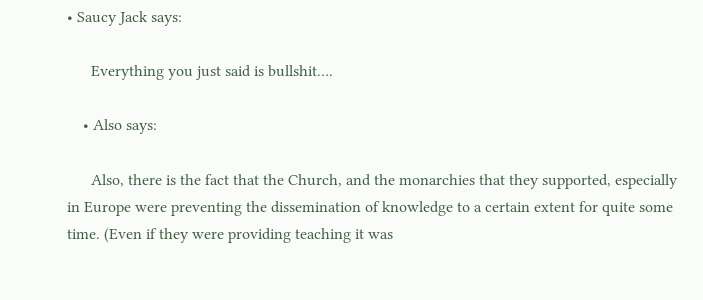• Saucy Jack says:

      Everything you just said is bullshit….

    • Also says:

      Also, there is the fact that the Church, and the monarchies that they supported, especially in Europe were preventing the dissemination of knowledge to a certain extent for quite some time. (Even if they were providing teaching it was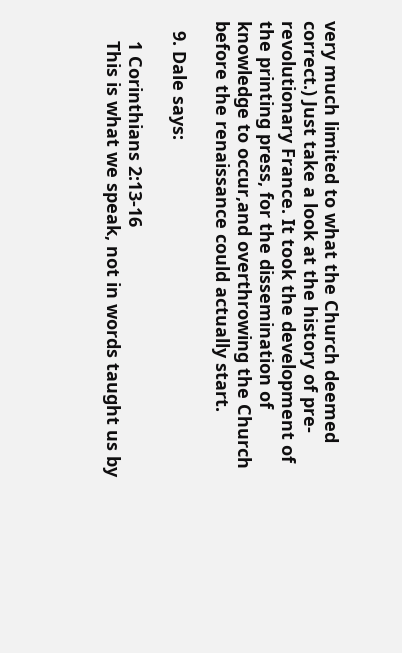very much limited to what the Church deemed correct.) Just take a look at the history of pre-revolutionary France. It took the development of the printing press, for the dissemination of knowledge to occur,and overthrowing the Church before the renaissance could actually start.

  9. Dale says:

    1 Corinthians 2:13-16
    This is what we speak, not in words taught us by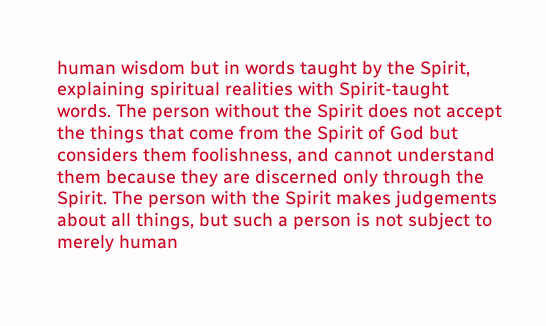human wisdom but in words taught by the Spirit, explaining spiritual realities with Spirit-taught words. The person without the Spirit does not accept the things that come from the Spirit of God but considers them foolishness, and cannot understand them because they are discerned only through the Spirit. The person with the Spirit makes judgements about all things, but such a person is not subject to merely human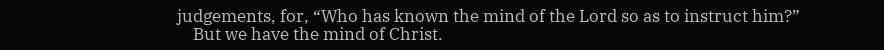judgements, for, “Who has known the mind of the Lord so as to instruct him?”
    But we have the mind of Christ.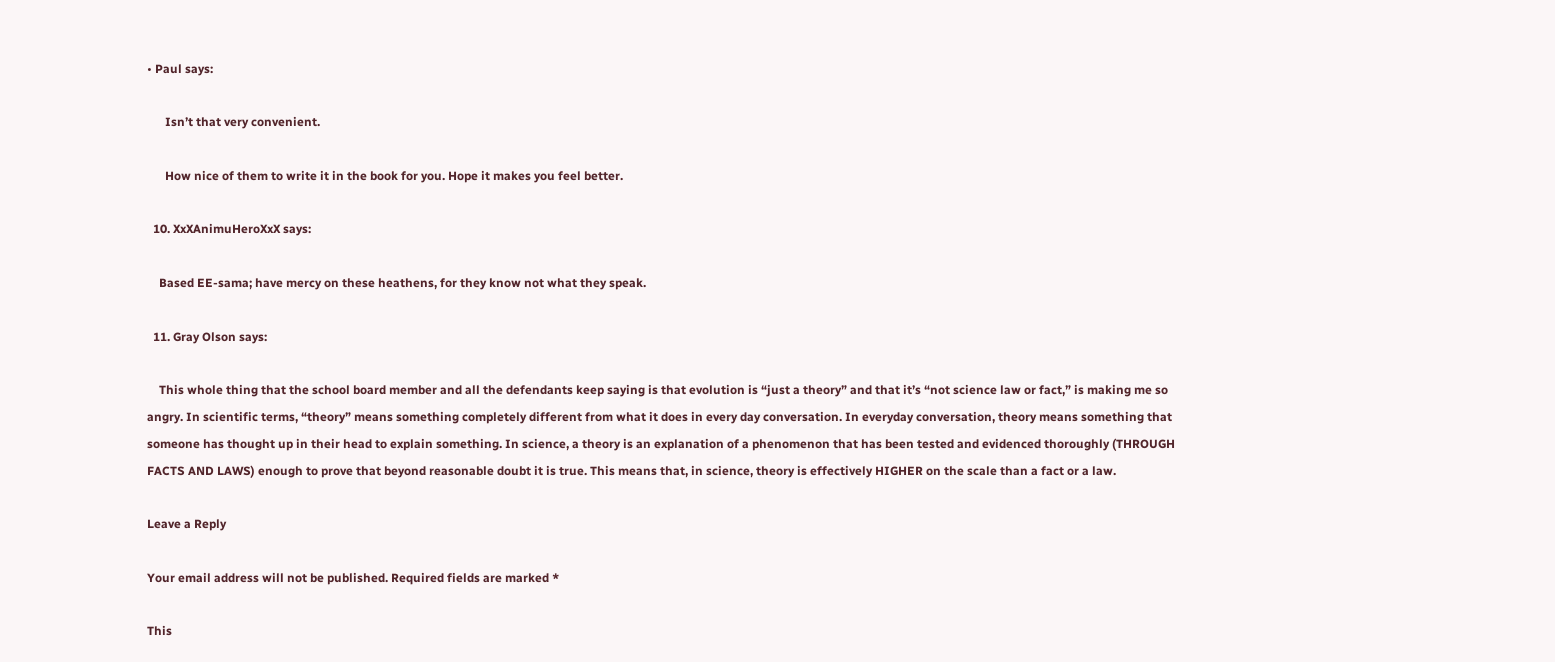• Paul says:

      Isn’t that very convenient.

      How nice of them to write it in the book for you. Hope it makes you feel better.

  10. XxXAnimuHeroXxX says:

    Based EE-sama; have mercy on these heathens, for they know not what they speak.

  11. Gray Olson says:

    This whole thing that the school board member and all the defendants keep saying is that evolution is “just a theory” and that it’s “not science law or fact,” is making me so angry. In scientific terms, “theory” means something completely different from what it does in every day conversation. In everyday conversation, theory means something that someone has thought up in their head to explain something. In science, a theory is an explanation of a phenomenon that has been tested and evidenced thoroughly (THROUGH FACTS AND LAWS) enough to prove that beyond reasonable doubt it is true. This means that, in science, theory is effectively HIGHER on the scale than a fact or a law.

Leave a Reply

Your email address will not be published. Required fields are marked *

This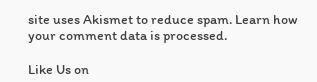site uses Akismet to reduce spam. Learn how your comment data is processed.

Like Us on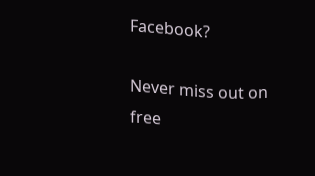Facebook?

Never miss out on free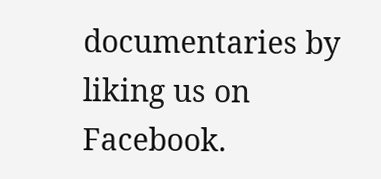documentaries by liking us on Facebook.